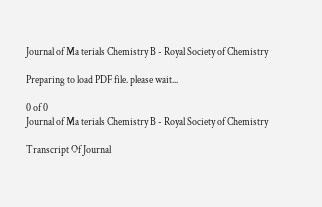Journal of Ma terials Chemistry B - Royal Society of Chemistry

Preparing to load PDF file. please wait...

0 of 0
Journal of Ma terials Chemistry B - Royal Society of Chemistry

Transcript Of Journal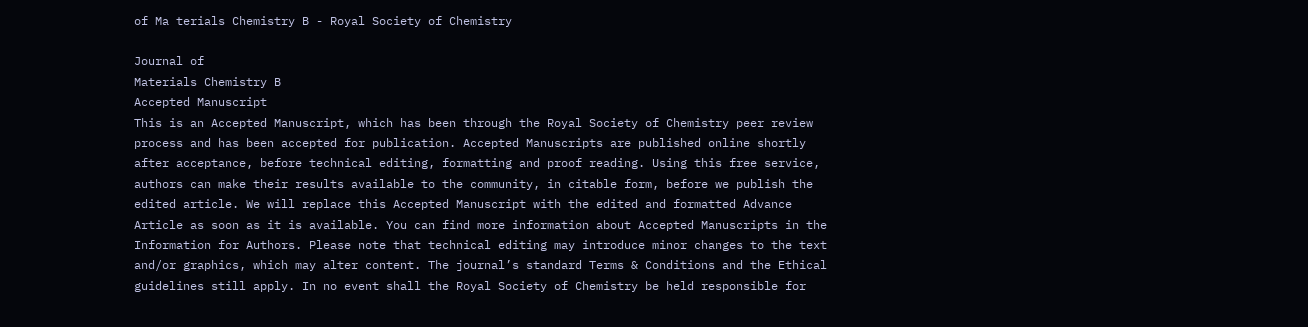of Ma terials Chemistry B - Royal Society of Chemistry

Journal of
Materials Chemistry B
Accepted Manuscript
This is an Accepted Manuscript, which has been through the Royal Society of Chemistry peer review process and has been accepted for publication. Accepted Manuscripts are published online shortly after acceptance, before technical editing, formatting and proof reading. Using this free service, authors can make their results available to the community, in citable form, before we publish the edited article. We will replace this Accepted Manuscript with the edited and formatted Advance Article as soon as it is available. You can find more information about Accepted Manuscripts in the Information for Authors. Please note that technical editing may introduce minor changes to the text and/or graphics, which may alter content. The journal’s standard Terms & Conditions and the Ethical guidelines still apply. In no event shall the Royal Society of Chemistry be held responsible for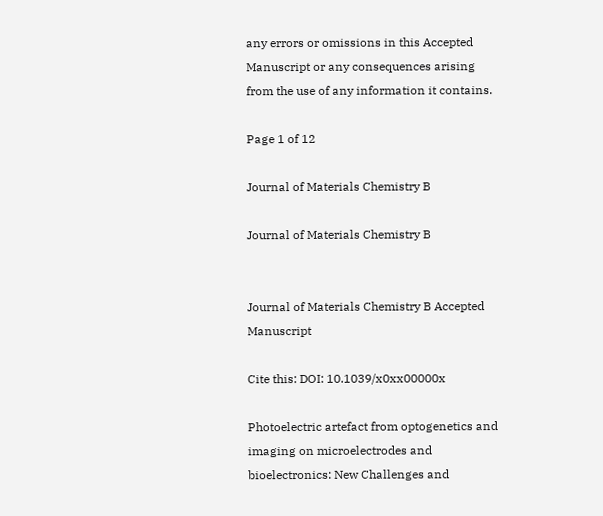any errors or omissions in this Accepted Manuscript or any consequences arising from the use of any information it contains.

Page 1 of 12

Journal of Materials Chemistry B

Journal of Materials Chemistry B


Journal of Materials Chemistry B Accepted Manuscript

Cite this: DOI: 10.1039/x0xx00000x

Photoelectric artefact from optogenetics and imaging on microelectrodes and bioelectronics: New Challenges and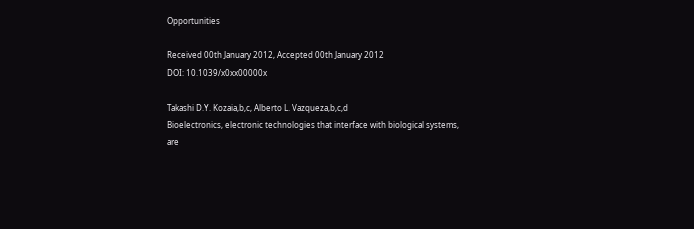Opportunities

Received 00th January 2012, Accepted 00th January 2012
DOI: 10.1039/x0xx00000x

Takashi D.Y. Kozaia,b,c, Alberto L. Vazqueza,b,c,d
Bioelectronics, electronic technologies that interface with biological systems, are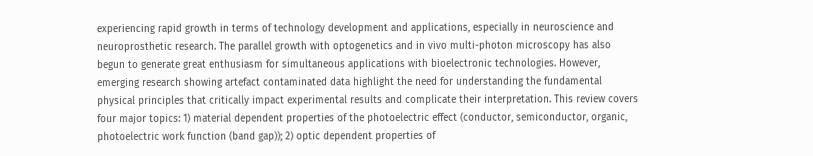experiencing rapid growth in terms of technology development and applications, especially in neuroscience and neuroprosthetic research. The parallel growth with optogenetics and in vivo multi-photon microscopy has also begun to generate great enthusiasm for simultaneous applications with bioelectronic technologies. However, emerging research showing artefact contaminated data highlight the need for understanding the fundamental physical principles that critically impact experimental results and complicate their interpretation. This review covers four major topics: 1) material dependent properties of the photoelectric effect (conductor, semiconductor, organic, photoelectric work function (band gap)); 2) optic dependent properties of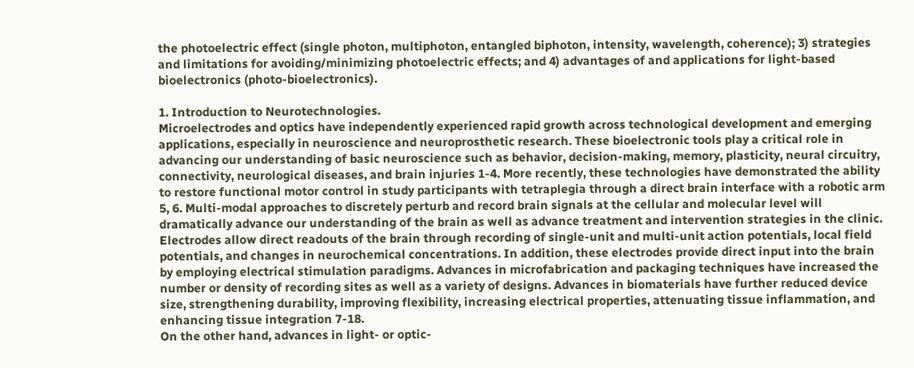the photoelectric effect (single photon, multiphoton, entangled biphoton, intensity, wavelength, coherence); 3) strategies and limitations for avoiding/minimizing photoelectric effects; and 4) advantages of and applications for light-based bioelectronics (photo-bioelectronics).

1. Introduction to Neurotechnologies.
Microelectrodes and optics have independently experienced rapid growth across technological development and emerging applications, especially in neuroscience and neuroprosthetic research. These bioelectronic tools play a critical role in advancing our understanding of basic neuroscience such as behavior, decision-making, memory, plasticity, neural circuitry, connectivity, neurological diseases, and brain injuries 1-4. More recently, these technologies have demonstrated the ability to restore functional motor control in study participants with tetraplegia through a direct brain interface with a robotic arm 5, 6. Multi-modal approaches to discretely perturb and record brain signals at the cellular and molecular level will dramatically advance our understanding of the brain as well as advance treatment and intervention strategies in the clinic.
Electrodes allow direct readouts of the brain through recording of single-unit and multi-unit action potentials, local field potentials, and changes in neurochemical concentrations. In addition, these electrodes provide direct input into the brain by employing electrical stimulation paradigms. Advances in microfabrication and packaging techniques have increased the number or density of recording sites as well as a variety of designs. Advances in biomaterials have further reduced device size, strengthening durability, improving flexibility, increasing electrical properties, attenuating tissue inflammation, and enhancing tissue integration 7-18.
On the other hand, advances in light- or optic-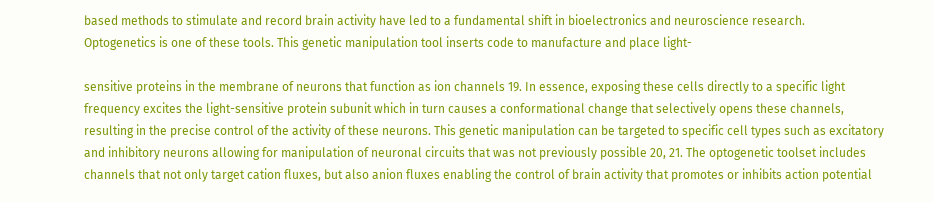based methods to stimulate and record brain activity have led to a fundamental shift in bioelectronics and neuroscience research.
Optogenetics is one of these tools. This genetic manipulation tool inserts code to manufacture and place light-

sensitive proteins in the membrane of neurons that function as ion channels 19. In essence, exposing these cells directly to a specific light frequency excites the light-sensitive protein subunit which in turn causes a conformational change that selectively opens these channels, resulting in the precise control of the activity of these neurons. This genetic manipulation can be targeted to specific cell types such as excitatory and inhibitory neurons allowing for manipulation of neuronal circuits that was not previously possible 20, 21. The optogenetic toolset includes channels that not only target cation fluxes, but also anion fluxes enabling the control of brain activity that promotes or inhibits action potential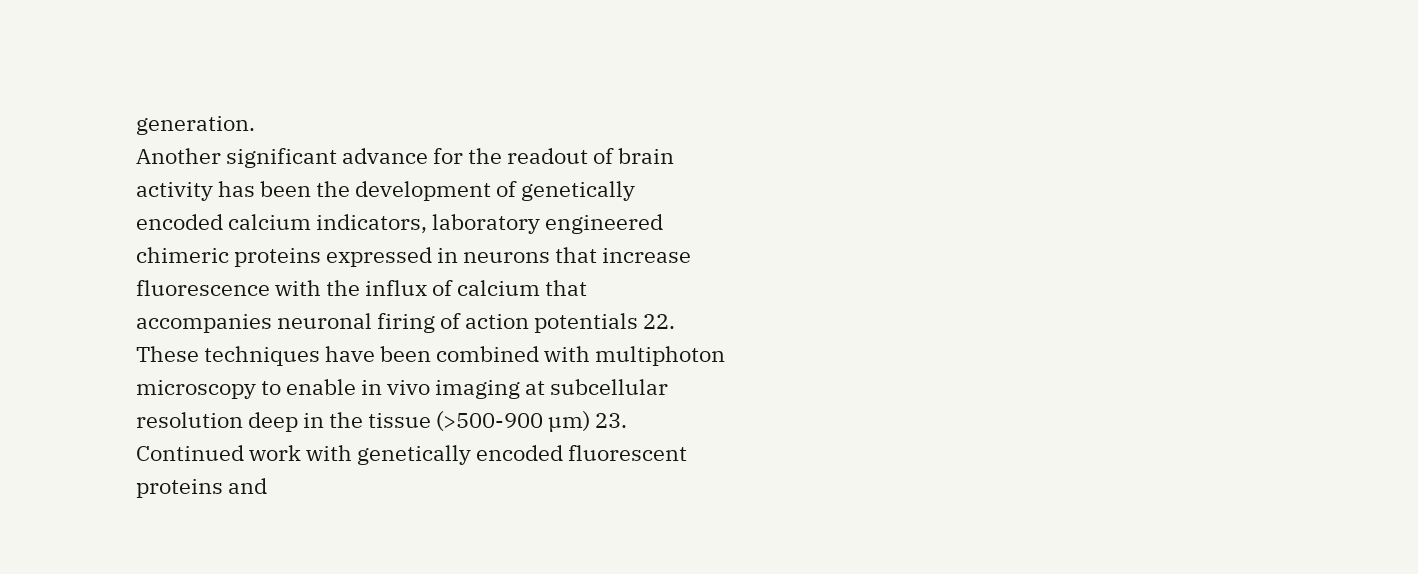generation.
Another significant advance for the readout of brain activity has been the development of genetically encoded calcium indicators, laboratory engineered chimeric proteins expressed in neurons that increase fluorescence with the influx of calcium that accompanies neuronal firing of action potentials 22. These techniques have been combined with multiphoton microscopy to enable in vivo imaging at subcellular resolution deep in the tissue (>500-900 µm) 23. Continued work with genetically encoded fluorescent proteins and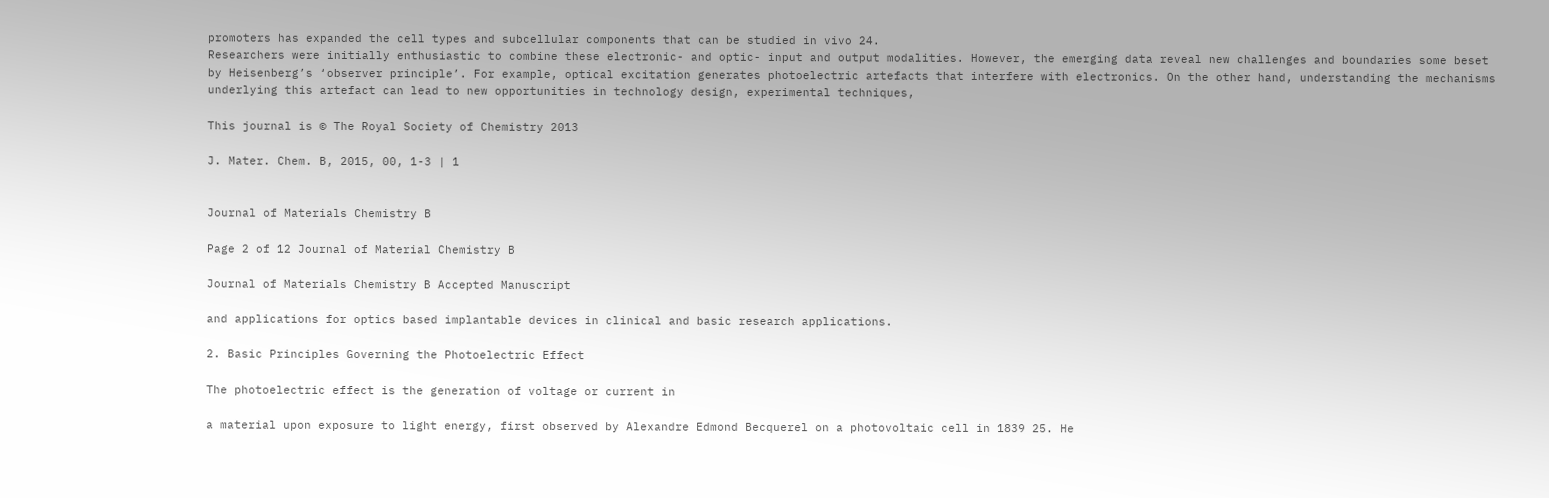promoters has expanded the cell types and subcellular components that can be studied in vivo 24.
Researchers were initially enthusiastic to combine these electronic- and optic- input and output modalities. However, the emerging data reveal new challenges and boundaries some beset by Heisenberg’s ‘observer principle’. For example, optical excitation generates photoelectric artefacts that interfere with electronics. On the other hand, understanding the mechanisms underlying this artefact can lead to new opportunities in technology design, experimental techniques,

This journal is © The Royal Society of Chemistry 2013

J. Mater. Chem. B, 2015, 00, 1-3 | 1


Journal of Materials Chemistry B

Page 2 of 12 Journal of Material Chemistry B

Journal of Materials Chemistry B Accepted Manuscript

and applications for optics based implantable devices in clinical and basic research applications.

2. Basic Principles Governing the Photoelectric Effect

The photoelectric effect is the generation of voltage or current in

a material upon exposure to light energy, first observed by Alexandre Edmond Becquerel on a photovoltaic cell in 1839 25. He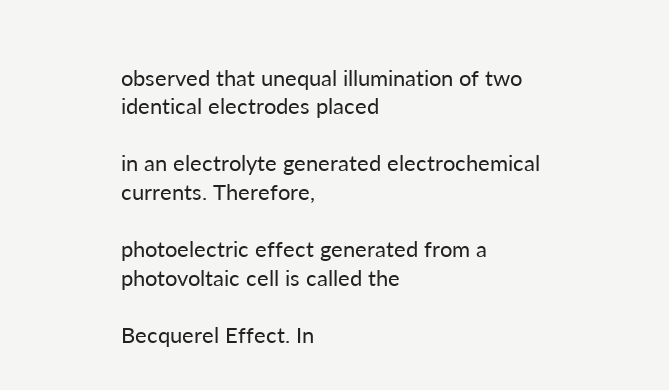observed that unequal illumination of two identical electrodes placed

in an electrolyte generated electrochemical currents. Therefore,

photoelectric effect generated from a photovoltaic cell is called the

Becquerel Effect. In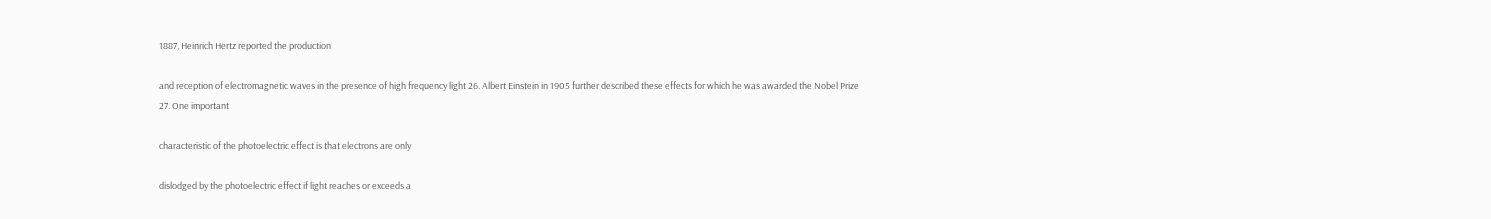1887, Heinrich Hertz reported the production

and reception of electromagnetic waves in the presence of high frequency light 26. Albert Einstein in 1905 further described these effects for which he was awarded the Nobel Prize 27. One important

characteristic of the photoelectric effect is that electrons are only

dislodged by the photoelectric effect if light reaches or exceeds a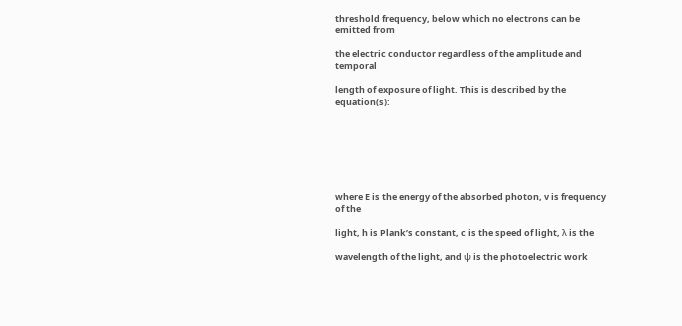threshold frequency, below which no electrons can be emitted from

the electric conductor regardless of the amplitude and temporal

length of exposure of light. This is described by the equation(s):







where E is the energy of the absorbed photon, v is frequency of the

light, h is Plank’s constant, c is the speed of light, λ is the

wavelength of the light, and ψ is the photoelectric work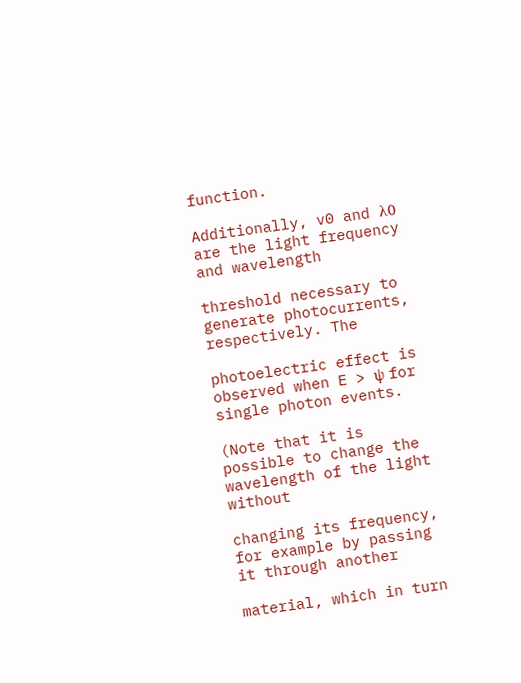function.

Additionally, v0 and λ0 are the light frequency and wavelength

threshold necessary to generate photocurrents, respectively. The

photoelectric effect is observed when E > ψ for single photon events.

(Note that it is possible to change the wavelength of the light without

changing its frequency, for example by passing it through another

material, which in turn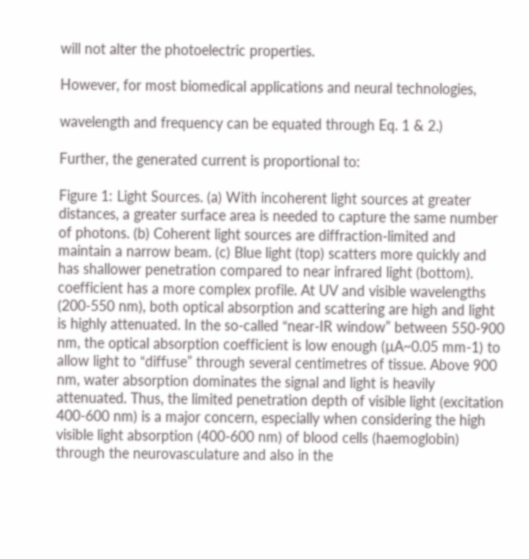will not alter the photoelectric properties.

However, for most biomedical applications and neural technologies,

wavelength and frequency can be equated through Eq. 1 & 2.)

Further, the generated current is proportional to:

Figure 1: Light Sources. (a) With incoherent light sources at greater distances, a greater surface area is needed to capture the same number of photons. (b) Coherent light sources are diffraction-limited and maintain a narrow beam. (c) Blue light (top) scatters more quickly and has shallower penetration compared to near infrared light (bottom).
coefficient has a more complex profile. At UV and visible wavelengths (200-550 nm), both optical absorption and scattering are high and light is highly attenuated. In the so-called “near-IR window” between 550-900 nm, the optical absorption coefficient is low enough (µA~0.05 mm-1) to allow light to “diffuse” through several centimetres of tissue. Above 900 nm, water absorption dominates the signal and light is heavily attenuated. Thus, the limited penetration depth of visible light (excitation 400-600 nm) is a major concern, especially when considering the high visible light absorption (400-600 nm) of blood cells (haemoglobin) through the neurovasculature and also in the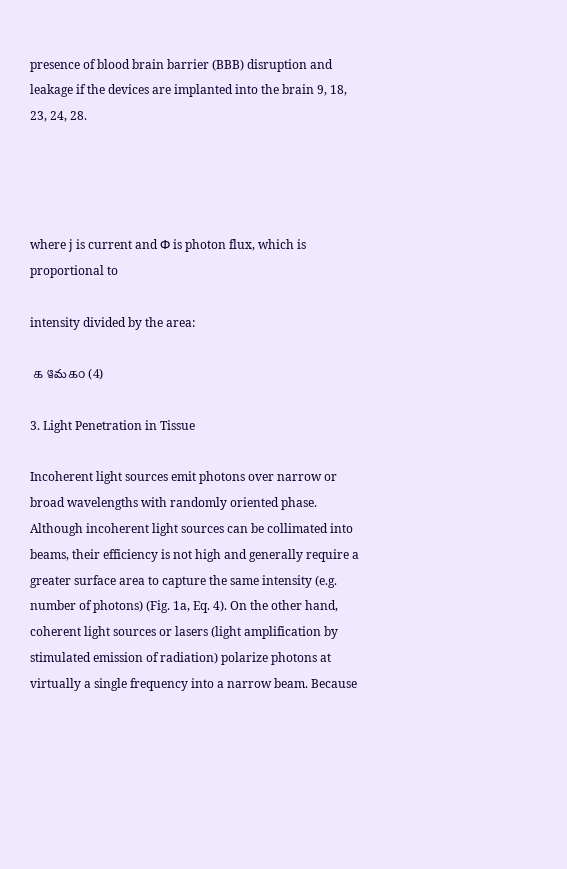presence of blood brain barrier (BBB) disruption and leakage if the devices are implanted into the brain 9, 18, 23, 24, 28.




where j is current and Φ is photon flux, which is proportional to

intensity divided by the area:

 ௧ ୱమ௧௦ (4)

3. Light Penetration in Tissue

Incoherent light sources emit photons over narrow or broad wavelengths with randomly oriented phase. Although incoherent light sources can be collimated into beams, their efficiency is not high and generally require a greater surface area to capture the same intensity (e.g. number of photons) (Fig. 1a, Eq. 4). On the other hand, coherent light sources or lasers (light amplification by stimulated emission of radiation) polarize photons at virtually a single frequency into a narrow beam. Because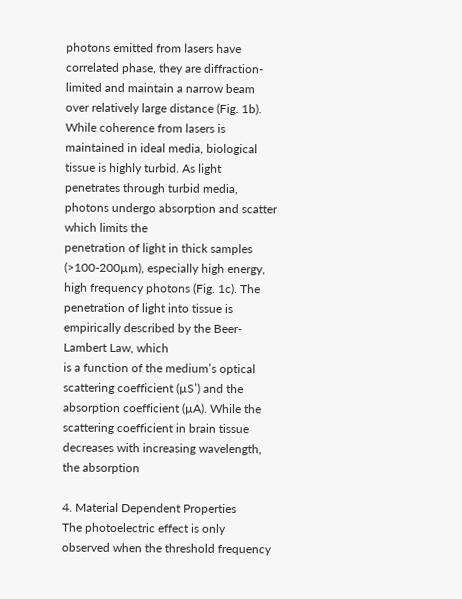photons emitted from lasers have correlated phase, they are diffraction-limited and maintain a narrow beam over relatively large distance (Fig. 1b).
While coherence from lasers is maintained in ideal media, biological tissue is highly turbid. As light penetrates through turbid media, photons undergo absorption and scatter which limits the
penetration of light in thick samples (>100-200µm), especially high energy, high frequency photons (Fig. 1c). The penetration of light into tissue is empirically described by the Beer-Lambert Law, which
is a function of the medium’s optical scattering coefficient (µS’) and the absorption coefficient (µA). While the scattering coefficient in brain tissue decreases with increasing wavelength, the absorption

4. Material Dependent Properties
The photoelectric effect is only observed when the threshold frequency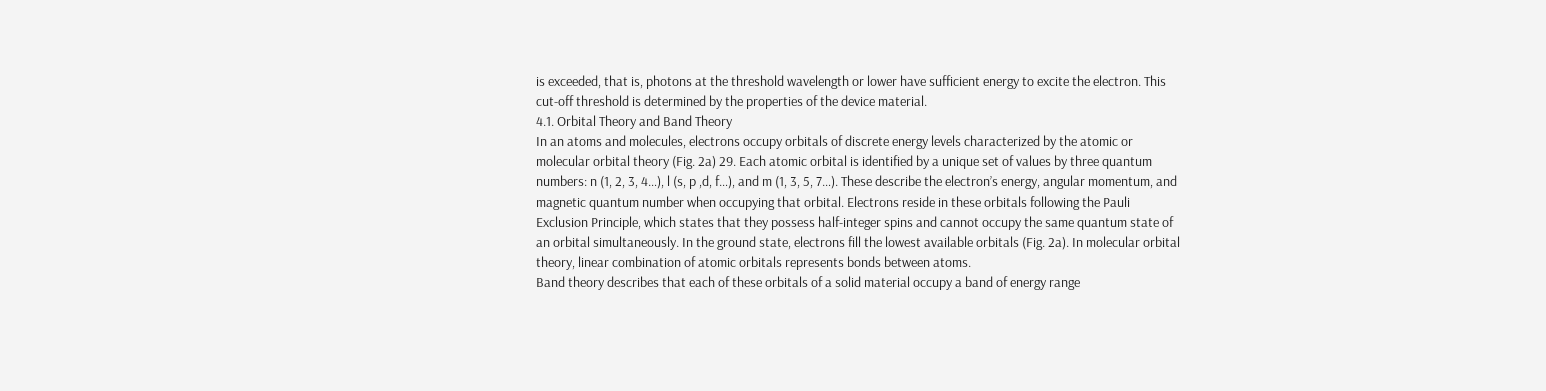is exceeded, that is, photons at the threshold wavelength or lower have sufficient energy to excite the electron. This cut-off threshold is determined by the properties of the device material.
4.1. Orbital Theory and Band Theory
In an atoms and molecules, electrons occupy orbitals of discrete energy levels characterized by the atomic or molecular orbital theory (Fig. 2a) 29. Each atomic orbital is identified by a unique set of values by three quantum numbers: n (1, 2, 3, 4…), l (s, p ,d, f…), and m (1, 3, 5, 7…). These describe the electron’s energy, angular momentum, and magnetic quantum number when occupying that orbital. Electrons reside in these orbitals following the Pauli Exclusion Principle, which states that they possess half-integer spins and cannot occupy the same quantum state of an orbital simultaneously. In the ground state, electrons fill the lowest available orbitals (Fig. 2a). In molecular orbital theory, linear combination of atomic orbitals represents bonds between atoms.
Band theory describes that each of these orbitals of a solid material occupy a band of energy range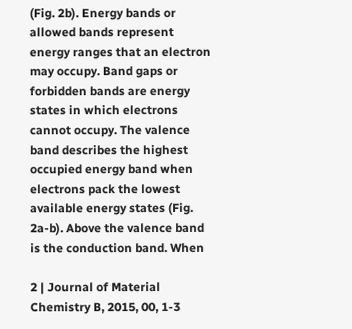(Fig. 2b). Energy bands or allowed bands represent energy ranges that an electron may occupy. Band gaps or forbidden bands are energy states in which electrons cannot occupy. The valence band describes the highest occupied energy band when electrons pack the lowest available energy states (Fig. 2a-b). Above the valence band is the conduction band. When

2 | Journal of Material Chemistry B, 2015, 00, 1-3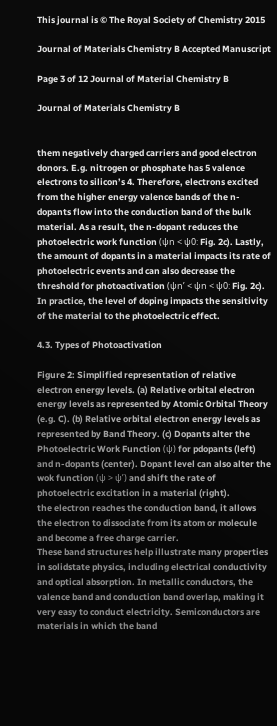This journal is © The Royal Society of Chemistry 2015

Journal of Materials Chemistry B Accepted Manuscript

Page 3 of 12 Journal of Material Chemistry B

Journal of Materials Chemistry B


them negatively charged carriers and good electron donors. E.g. nitrogen or phosphate has 5 valence electrons to silicon’s 4. Therefore, electrons excited from the higher energy valence bands of the n-dopants flow into the conduction band of the bulk material. As a result, the n-dopant reduces the photoelectric work function (ψn < ψ0: Fig. 2c). Lastly, the amount of dopants in a material impacts its rate of photoelectric events and can also decrease the threshold for photoactivation (ψn’ < ψn < ψ0: Fig. 2c). In practice, the level of doping impacts the sensitivity of the material to the photoelectric effect.

4.3. Types of Photoactivation

Figure 2: Simplified representation of relative electron energy levels. (a) Relative orbital electron energy levels as represented by Atomic Orbital Theory (e.g. C). (b) Relative orbital electron energy levels as represented by Band Theory. (c) Dopants alter the Photoelectric Work Function (ψ) for pdopants (left) and n-dopants (center). Dopant level can also alter the wok function (ψ > ψ’) and shift the rate of photoelectric excitation in a material (right).
the electron reaches the conduction band, it allows the electron to dissociate from its atom or molecule and become a free charge carrier.
These band structures help illustrate many properties in solidstate physics, including electrical conductivity and optical absorption. In metallic conductors, the valence band and conduction band overlap, making it very easy to conduct electricity. Semiconductors are materials in which the band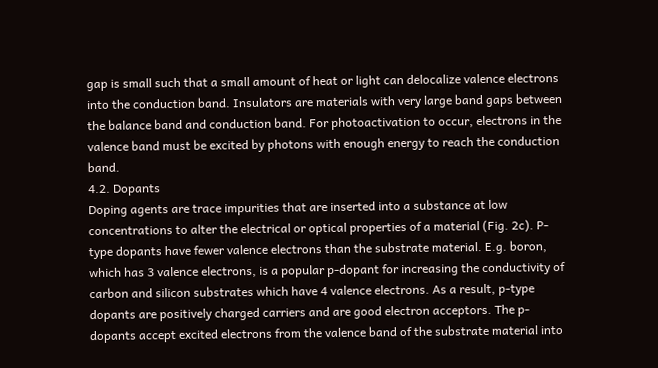gap is small such that a small amount of heat or light can delocalize valence electrons into the conduction band. Insulators are materials with very large band gaps between the balance band and conduction band. For photoactivation to occur, electrons in the valence band must be excited by photons with enough energy to reach the conduction band.
4.2. Dopants
Doping agents are trace impurities that are inserted into a substance at low concentrations to alter the electrical or optical properties of a material (Fig. 2c). P-type dopants have fewer valence electrons than the substrate material. E.g. boron, which has 3 valence electrons, is a popular p-dopant for increasing the conductivity of carbon and silicon substrates which have 4 valence electrons. As a result, p-type dopants are positively charged carriers and are good electron acceptors. The p-dopants accept excited electrons from the valence band of the substrate material into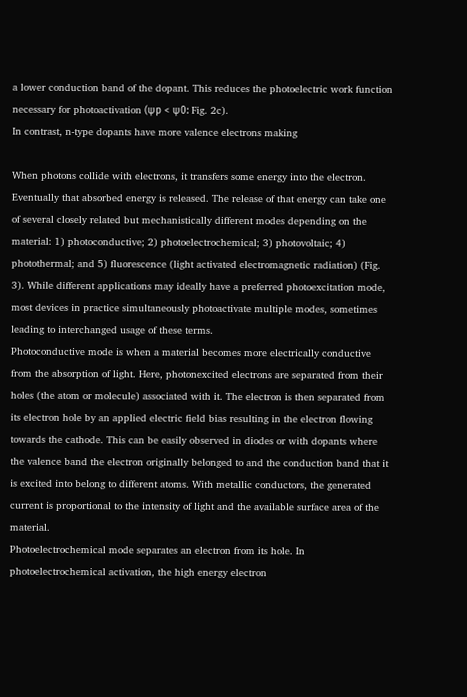a lower conduction band of the dopant. This reduces the photoelectric work function necessary for photoactivation (ψp < ψ0: Fig. 2c).
In contrast, n-type dopants have more valence electrons making

When photons collide with electrons, it transfers some energy into the electron. Eventually that absorbed energy is released. The release of that energy can take one of several closely related but mechanistically different modes depending on the material: 1) photoconductive; 2) photoelectrochemical; 3) photovoltaic; 4) photothermal; and 5) fluorescence (light activated electromagnetic radiation) (Fig. 3). While different applications may ideally have a preferred photoexcitation mode, most devices in practice simultaneously photoactivate multiple modes, sometimes leading to interchanged usage of these terms.
Photoconductive mode is when a material becomes more electrically conductive from the absorption of light. Here, photonexcited electrons are separated from their holes (the atom or molecule) associated with it. The electron is then separated from its electron hole by an applied electric field bias resulting in the electron flowing towards the cathode. This can be easily observed in diodes or with dopants where the valence band the electron originally belonged to and the conduction band that it is excited into belong to different atoms. With metallic conductors, the generated current is proportional to the intensity of light and the available surface area of the material.
Photoelectrochemical mode separates an electron from its hole. In photoelectrochemical activation, the high energy electron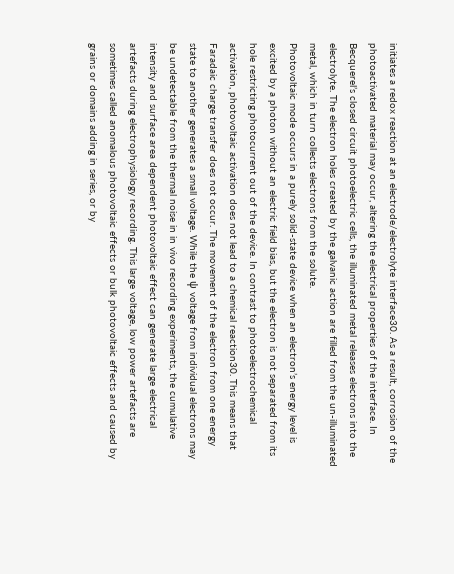initiates a redox reaction at an electrode/electrolyte interface30. As a result, corrosion of the photoactivated material may occur, altering the electrical properties of the interface. In Becquerel’s closed circuit photoelectric cells, the illuminated metal releases electrons into the electrolyte. The electron holes created by the galvanic action are filled from the un-illuminated metal, which in turn collects electrons from the solute.
Photovoltaic mode occurs in a purely solid-state device when an electron’s energy level is excited by a photon without an electric field bias, but the electron is not separated from its hole restricting photocurrent out of the device. In contrast to photoelectrochemical activation, photovoltaic activation does not lead to a chemical reaction30. This means that Faradaic charge transfer does not occur. The movement of the electron from one energy state to another generates a small voltage. While the ψ voltage from individual electrons may be undetectable from the thermal noise in in vivo recording experiments, the cumulative intensity and surface area dependent photovoltaic effect can generate large electrical artefacts during electrophysiology recording. This large voltage, low power artefacts are sometimes called anomalous photovoltaic effects or bulk photovoltaic effects and caused by grains or domains adding in series, or by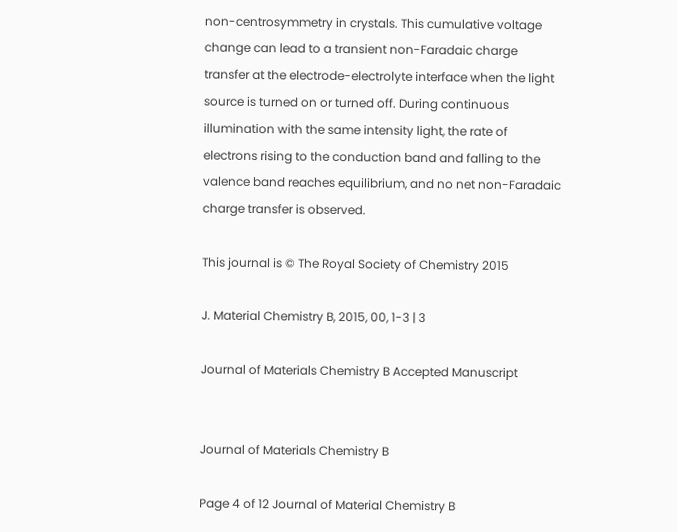non-centrosymmetry in crystals. This cumulative voltage change can lead to a transient non-Faradaic charge transfer at the electrode-electrolyte interface when the light source is turned on or turned off. During continuous illumination with the same intensity light, the rate of electrons rising to the conduction band and falling to the valence band reaches equilibrium, and no net non-Faradaic charge transfer is observed.

This journal is © The Royal Society of Chemistry 2015

J. Material Chemistry B, 2015, 00, 1-3 | 3

Journal of Materials Chemistry B Accepted Manuscript


Journal of Materials Chemistry B

Page 4 of 12 Journal of Material Chemistry B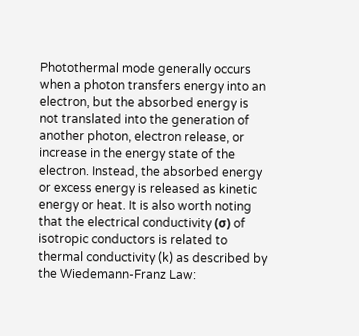Photothermal mode generally occurs when a photon transfers energy into an electron, but the absorbed energy is not translated into the generation of another photon, electron release, or increase in the energy state of the electron. Instead, the absorbed energy or excess energy is released as kinetic energy or heat. It is also worth noting that the electrical conductivity (σ) of isotropic conductors is related to thermal conductivity (k) as described by the Wiedemann-Franz Law: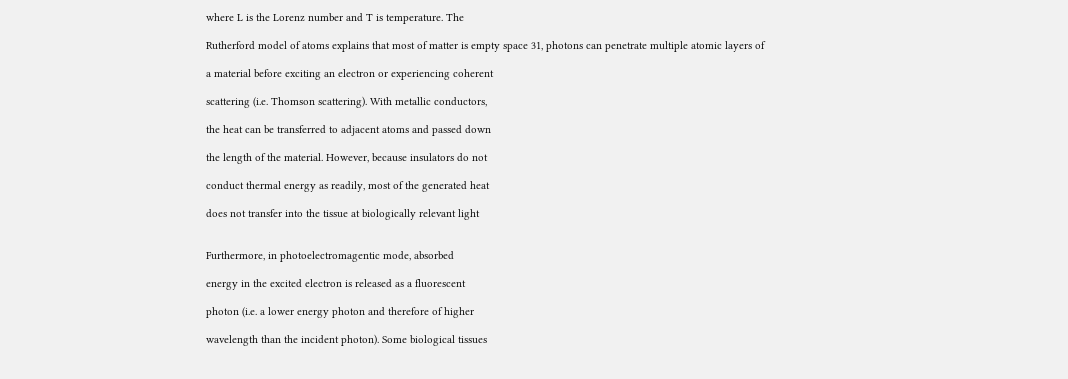where L is the Lorenz number and T is temperature. The

Rutherford model of atoms explains that most of matter is empty space 31, photons can penetrate multiple atomic layers of

a material before exciting an electron or experiencing coherent

scattering (i.e. Thomson scattering). With metallic conductors,

the heat can be transferred to adjacent atoms and passed down

the length of the material. However, because insulators do not

conduct thermal energy as readily, most of the generated heat

does not transfer into the tissue at biologically relevant light


Furthermore, in photoelectromagentic mode, absorbed

energy in the excited electron is released as a fluorescent

photon (i.e. a lower energy photon and therefore of higher

wavelength than the incident photon). Some biological tissues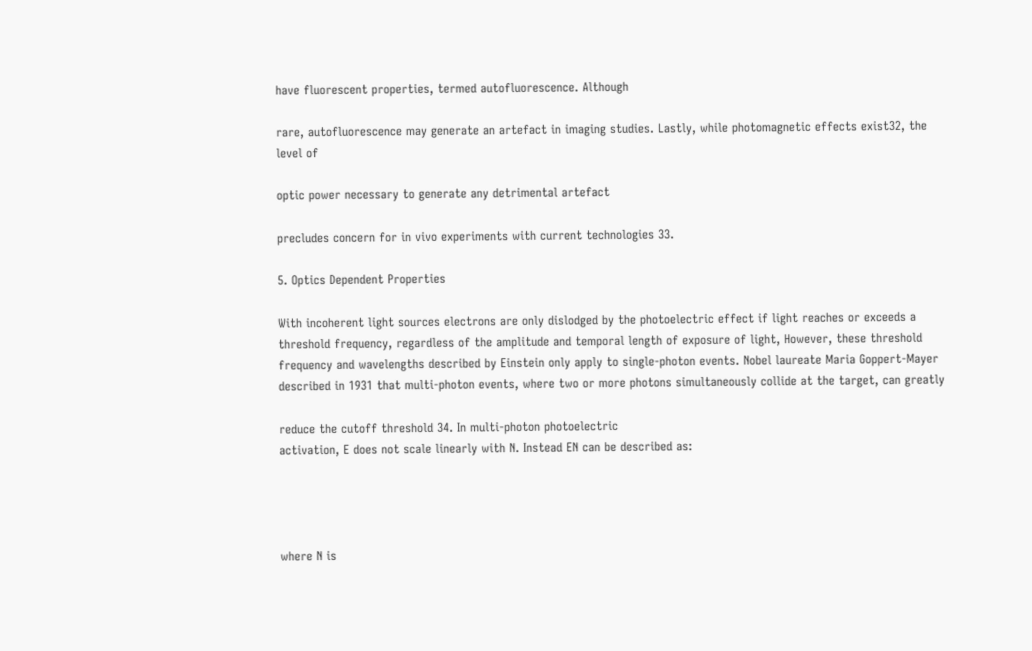have fluorescent properties, termed autofluorescence. Although

rare, autofluorescence may generate an artefact in imaging studies. Lastly, while photomagnetic effects exist32, the level of

optic power necessary to generate any detrimental artefact

precludes concern for in vivo experiments with current technologies 33.

5. Optics Dependent Properties

With incoherent light sources electrons are only dislodged by the photoelectric effect if light reaches or exceeds a threshold frequency, regardless of the amplitude and temporal length of exposure of light, However, these threshold frequency and wavelengths described by Einstein only apply to single-photon events. Nobel laureate Maria Goppert-Mayer described in 1931 that multi-photon events, where two or more photons simultaneously collide at the target, can greatly

reduce the cutoff threshold 34. In multi-photon photoelectric
activation, E does not scale linearly with N. Instead EN can be described as:




where N is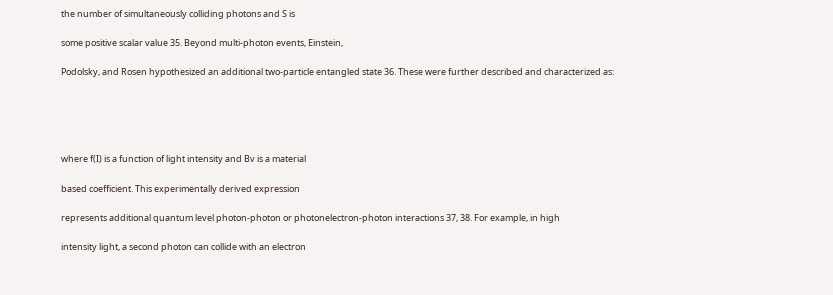the number of simultaneously colliding photons and S is

some positive scalar value 35. Beyond multi-photon events, Einstein,

Podolsky, and Rosen hypothesized an additional two-particle entangled state 36. These were further described and characterized as:





where f(I) is a function of light intensity and Bv is a material

based coefficient. This experimentally derived expression

represents additional quantum level photon-photon or photonelectron-photon interactions 37, 38. For example, in high

intensity light, a second photon can collide with an electron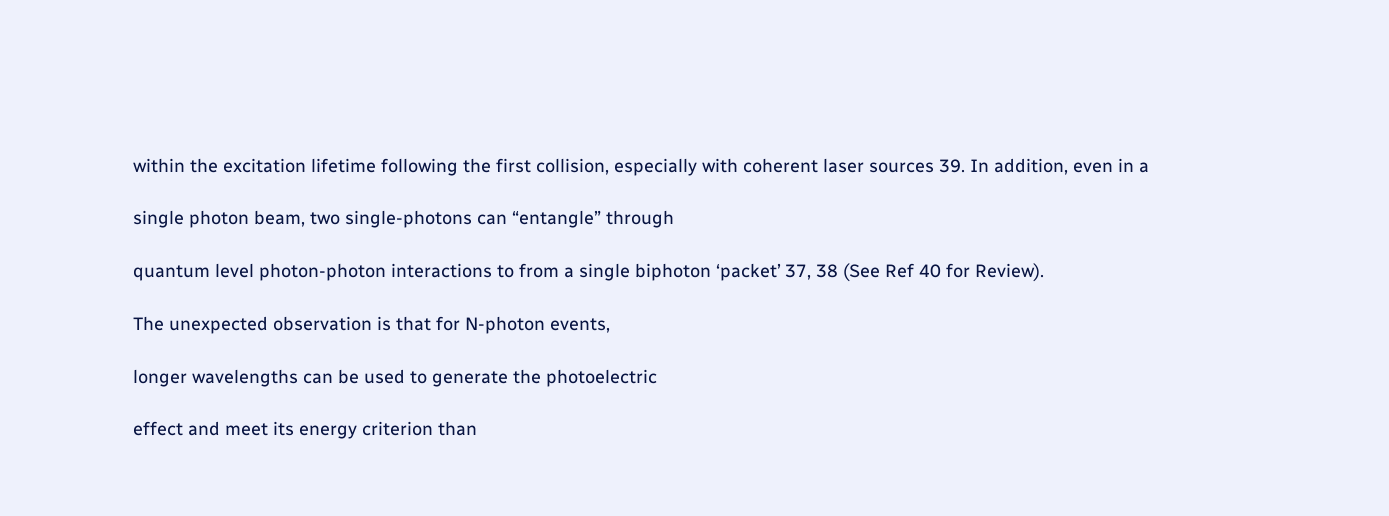within the excitation lifetime following the first collision, especially with coherent laser sources 39. In addition, even in a

single photon beam, two single-photons can “entangle” through

quantum level photon-photon interactions to from a single biphoton ‘packet’ 37, 38 (See Ref 40 for Review).

The unexpected observation is that for N-photon events,

longer wavelengths can be used to generate the photoelectric

effect and meet its energy criterion than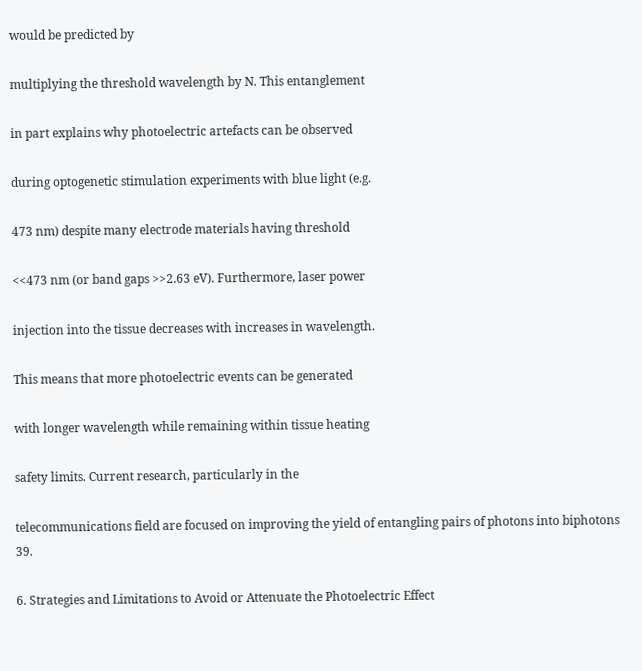would be predicted by

multiplying the threshold wavelength by N. This entanglement

in part explains why photoelectric artefacts can be observed

during optogenetic stimulation experiments with blue light (e.g.

473 nm) despite many electrode materials having threshold

<<473 nm (or band gaps >>2.63 eV). Furthermore, laser power

injection into the tissue decreases with increases in wavelength.

This means that more photoelectric events can be generated

with longer wavelength while remaining within tissue heating

safety limits. Current research, particularly in the

telecommunications field are focused on improving the yield of entangling pairs of photons into biphotons 39.

6. Strategies and Limitations to Avoid or Attenuate the Photoelectric Effect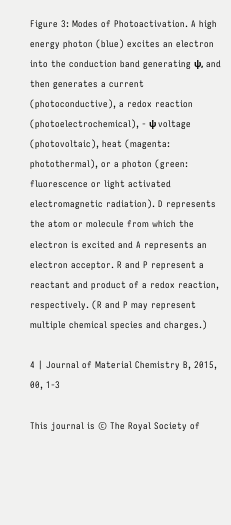Figure 3: Modes of Photoactivation. A high energy photon (blue) excites an electron into the conduction band generating ψ, and then generates a current (photoconductive), a redox reaction (photoelectrochemical), - ψ voltage (photovoltaic), heat (magenta: photothermal), or a photon (green: fluorescence or light activated electromagnetic radiation). D represents the atom or molecule from which the electron is excited and A represents an electron acceptor. R and P represent a reactant and product of a redox reaction, respectively. (R and P may represent multiple chemical species and charges.)

4 | Journal of Material Chemistry B, 2015, 00, 1-3

This journal is © The Royal Society of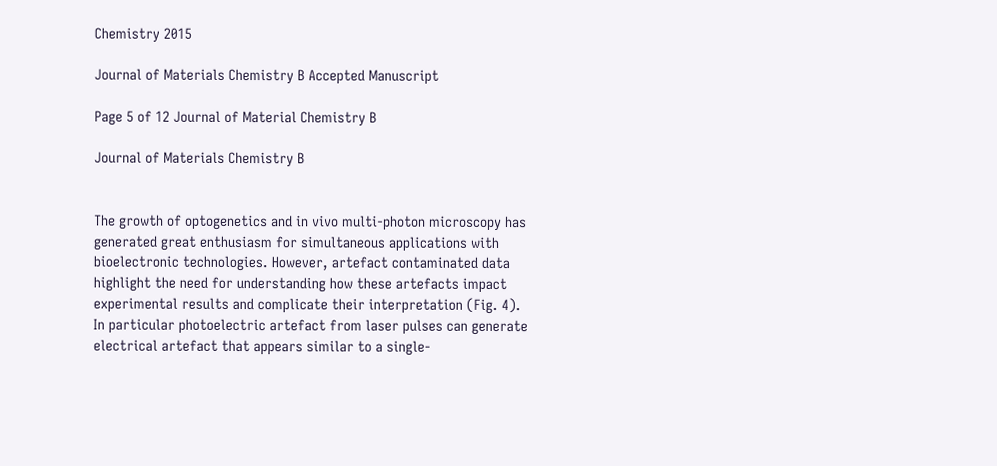Chemistry 2015

Journal of Materials Chemistry B Accepted Manuscript

Page 5 of 12 Journal of Material Chemistry B

Journal of Materials Chemistry B


The growth of optogenetics and in vivo multi-photon microscopy has generated great enthusiasm for simultaneous applications with bioelectronic technologies. However, artefact contaminated data highlight the need for understanding how these artefacts impact experimental results and complicate their interpretation (Fig. 4). In particular photoelectric artefact from laser pulses can generate electrical artefact that appears similar to a single-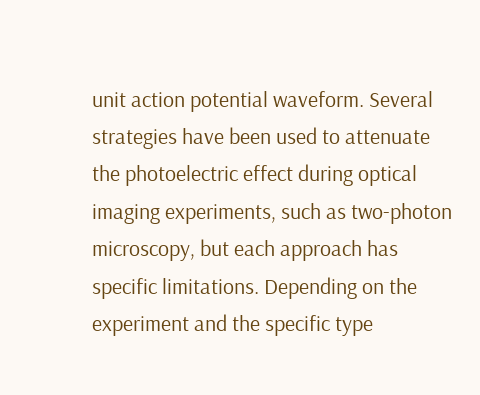unit action potential waveform. Several strategies have been used to attenuate the photoelectric effect during optical imaging experiments, such as two-photon microscopy, but each approach has specific limitations. Depending on the experiment and the specific type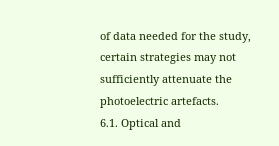of data needed for the study, certain strategies may not sufficiently attenuate the photoelectric artefacts.
6.1. Optical and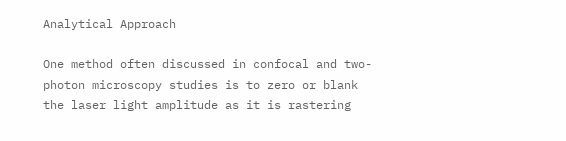Analytical Approach

One method often discussed in confocal and two-photon microscopy studies is to zero or blank the laser light amplitude as it is rastering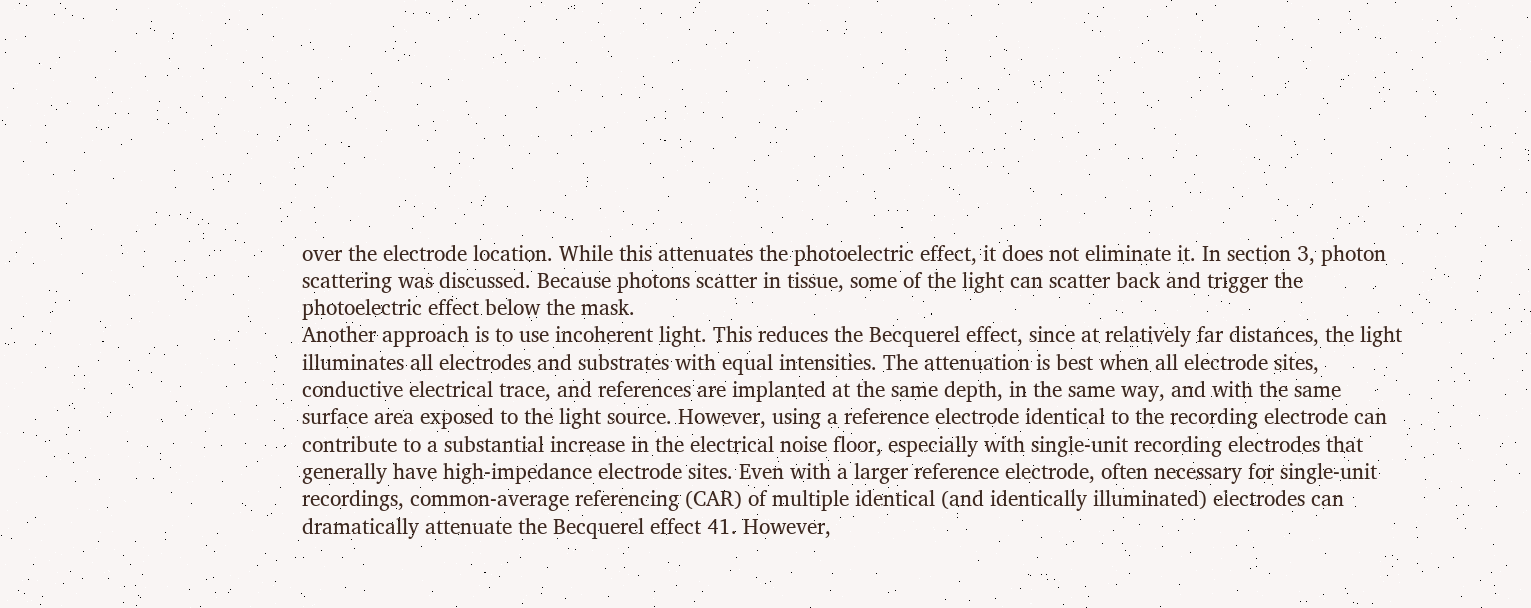over the electrode location. While this attenuates the photoelectric effect, it does not eliminate it. In section 3, photon scattering was discussed. Because photons scatter in tissue, some of the light can scatter back and trigger the photoelectric effect below the mask.
Another approach is to use incoherent light. This reduces the Becquerel effect, since at relatively far distances, the light illuminates all electrodes and substrates with equal intensities. The attenuation is best when all electrode sites, conductive electrical trace, and references are implanted at the same depth, in the same way, and with the same surface area exposed to the light source. However, using a reference electrode identical to the recording electrode can contribute to a substantial increase in the electrical noise floor, especially with single-unit recording electrodes that generally have high-impedance electrode sites. Even with a larger reference electrode, often necessary for single-unit recordings, common-average referencing (CAR) of multiple identical (and identically illuminated) electrodes can dramatically attenuate the Becquerel effect 41. However,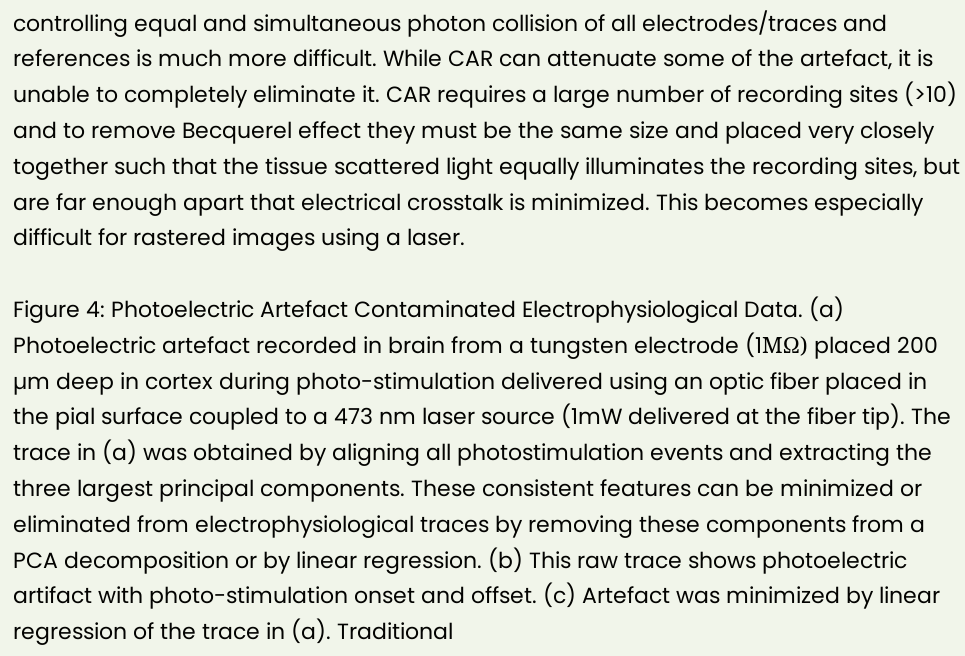controlling equal and simultaneous photon collision of all electrodes/traces and references is much more difficult. While CAR can attenuate some of the artefact, it is unable to completely eliminate it. CAR requires a large number of recording sites (>10) and to remove Becquerel effect they must be the same size and placed very closely together such that the tissue scattered light equally illuminates the recording sites, but are far enough apart that electrical crosstalk is minimized. This becomes especially difficult for rastered images using a laser.

Figure 4: Photoelectric Artefact Contaminated Electrophysiological Data. (a) Photoelectric artefact recorded in brain from a tungsten electrode (1MΩ) placed 200 µm deep in cortex during photo-stimulation delivered using an optic fiber placed in the pial surface coupled to a 473 nm laser source (1mW delivered at the fiber tip). The trace in (a) was obtained by aligning all photostimulation events and extracting the three largest principal components. These consistent features can be minimized or eliminated from electrophysiological traces by removing these components from a PCA decomposition or by linear regression. (b) This raw trace shows photoelectric artifact with photo-stimulation onset and offset. (c) Artefact was minimized by linear regression of the trace in (a). Traditional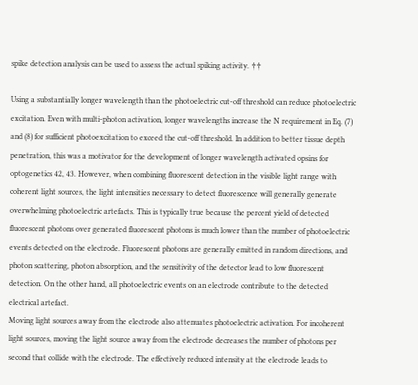spike detection analysis can be used to assess the actual spiking activity. ††

Using a substantially longer wavelength than the photoelectric cut-off threshold can reduce photoelectric excitation. Even with multi-photon activation, longer wavelengths increase the N requirement in Eq. (7) and (8) for sufficient photoexcitation to exceed the cut-off threshold. In addition to better tissue depth penetration, this was a motivator for the development of longer wavelength activated opsins for optogenetics 42, 43. However, when combining fluorescent detection in the visible light range with coherent light sources, the light intensities necessary to detect fluorescence will generally generate overwhelming photoelectric artefacts. This is typically true because the percent yield of detected fluorescent photons over generated fluorescent photons is much lower than the number of photoelectric events detected on the electrode. Fluorescent photons are generally emitted in random directions, and photon scattering, photon absorption, and the sensitivity of the detector lead to low fluorescent detection. On the other hand, all photoelectric events on an electrode contribute to the detected electrical artefact.
Moving light sources away from the electrode also attenuates photoelectric activation. For incoherent light sources, moving the light source away from the electrode decreases the number of photons per second that collide with the electrode. The effectively reduced intensity at the electrode leads to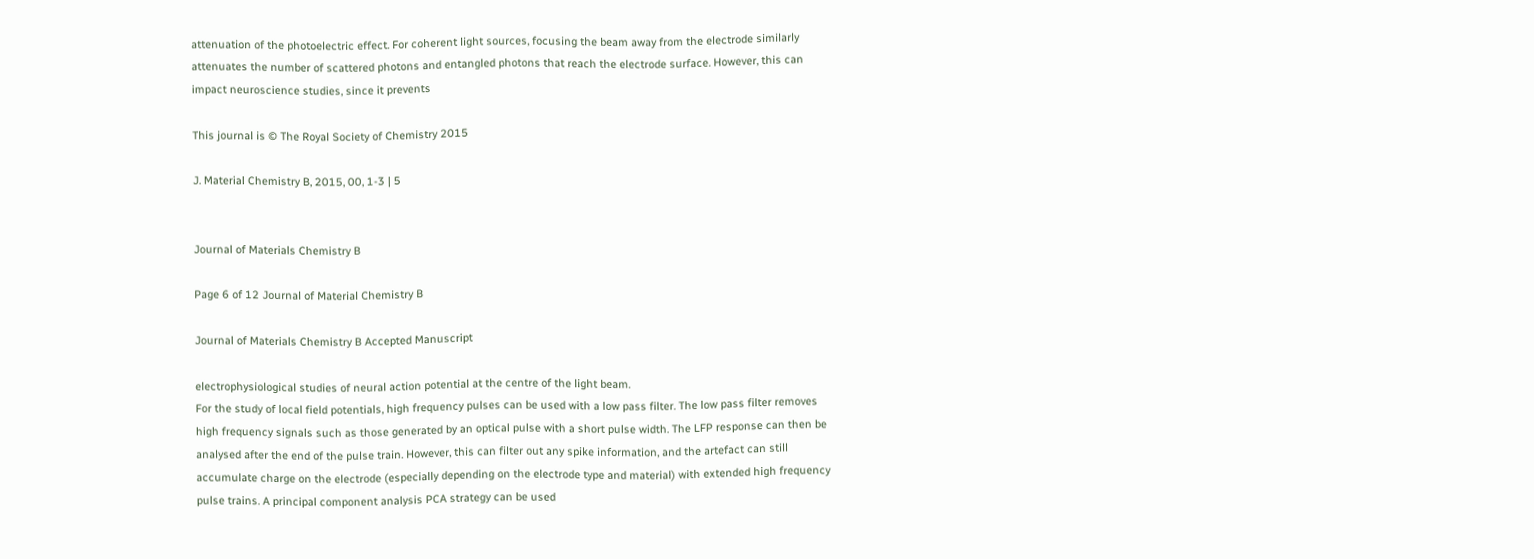attenuation of the photoelectric effect. For coherent light sources, focusing the beam away from the electrode similarly attenuates the number of scattered photons and entangled photons that reach the electrode surface. However, this can impact neuroscience studies, since it prevents

This journal is © The Royal Society of Chemistry 2015

J. Material Chemistry B, 2015, 00, 1-3 | 5


Journal of Materials Chemistry B

Page 6 of 12 Journal of Material Chemistry B

Journal of Materials Chemistry B Accepted Manuscript

electrophysiological studies of neural action potential at the centre of the light beam.
For the study of local field potentials, high frequency pulses can be used with a low pass filter. The low pass filter removes high frequency signals such as those generated by an optical pulse with a short pulse width. The LFP response can then be analysed after the end of the pulse train. However, this can filter out any spike information, and the artefact can still accumulate charge on the electrode (especially depending on the electrode type and material) with extended high frequency pulse trains. A principal component analysis PCA strategy can be used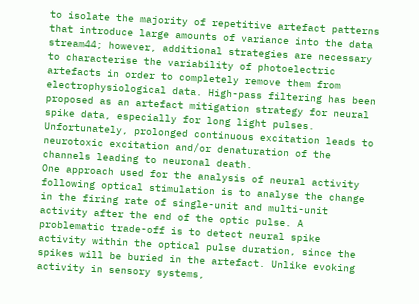to isolate the majority of repetitive artefact patterns that introduce large amounts of variance into the data stream44; however, additional strategies are necessary to characterise the variability of photoelectric artefacts in order to completely remove them from electrophysiological data. High-pass filtering has been proposed as an artefact mitigation strategy for neural spike data, especially for long light pulses. Unfortunately, prolonged continuous excitation leads to neurotoxic excitation and/or denaturation of the channels leading to neuronal death.
One approach used for the analysis of neural activity following optical stimulation is to analyse the change in the firing rate of single-unit and multi-unit activity after the end of the optic pulse. A problematic trade-off is to detect neural spike activity within the optical pulse duration, since the spikes will be buried in the artefact. Unlike evoking activity in sensory systems,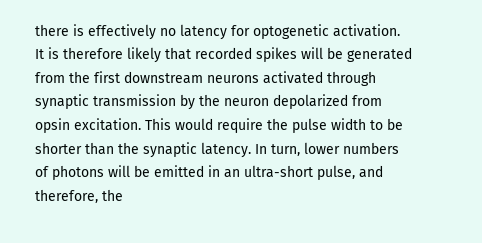there is effectively no latency for optogenetic activation. It is therefore likely that recorded spikes will be generated from the first downstream neurons activated through synaptic transmission by the neuron depolarized from opsin excitation. This would require the pulse width to be shorter than the synaptic latency. In turn, lower numbers of photons will be emitted in an ultra-short pulse, and therefore, the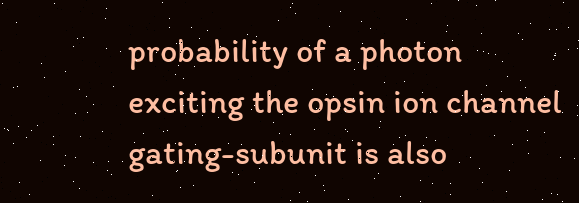probability of a photon exciting the opsin ion channel gating-subunit is also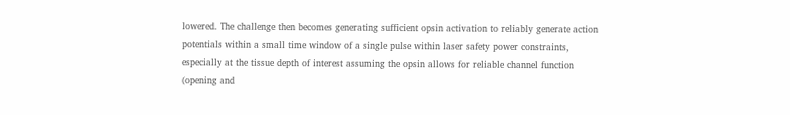lowered. The challenge then becomes generating sufficient opsin activation to reliably generate action potentials within a small time window of a single pulse within laser safety power constraints, especially at the tissue depth of interest assuming the opsin allows for reliable channel function (opening and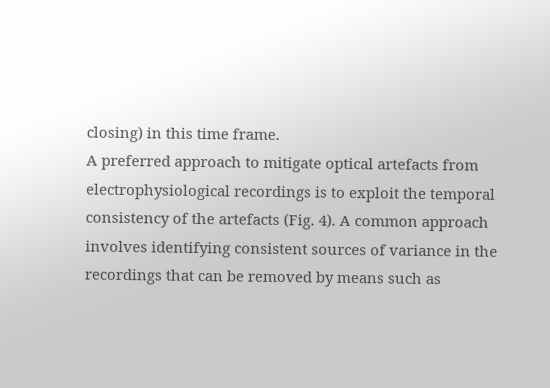closing) in this time frame.
A preferred approach to mitigate optical artefacts from electrophysiological recordings is to exploit the temporal consistency of the artefacts (Fig. 4). A common approach involves identifying consistent sources of variance in the recordings that can be removed by means such as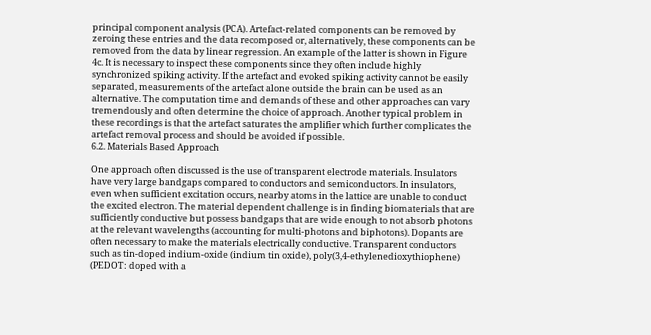principal component analysis (PCA). Artefact-related components can be removed by zeroing these entries and the data recomposed or, alternatively, these components can be removed from the data by linear regression. An example of the latter is shown in Figure 4c. It is necessary to inspect these components since they often include highly synchronized spiking activity. If the artefact and evoked spiking activity cannot be easily separated, measurements of the artefact alone outside the brain can be used as an alternative. The computation time and demands of these and other approaches can vary tremendously and often determine the choice of approach. Another typical problem in these recordings is that the artefact saturates the amplifier which further complicates the artefact removal process and should be avoided if possible.
6.2. Materials Based Approach

One approach often discussed is the use of transparent electrode materials. Insulators have very large bandgaps compared to conductors and semiconductors. In insulators, even when sufficient excitation occurs, nearby atoms in the lattice are unable to conduct the excited electron. The material dependent challenge is in finding biomaterials that are sufficiently conductive but possess bandgaps that are wide enough to not absorb photons at the relevant wavelengths (accounting for multi-photons and biphotons). Dopants are often necessary to make the materials electrically conductive. Transparent conductors such as tin-doped indium-oxide (indium tin oxide), poly(3,4-ethylenedioxythiophene) (PEDOT: doped with a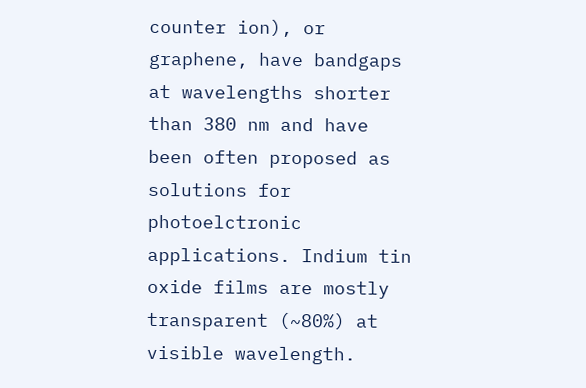counter ion), or graphene, have bandgaps at wavelengths shorter than 380 nm and have been often proposed as solutions for photoelctronic applications. Indium tin oxide films are mostly transparent (~80%) at visible wavelength.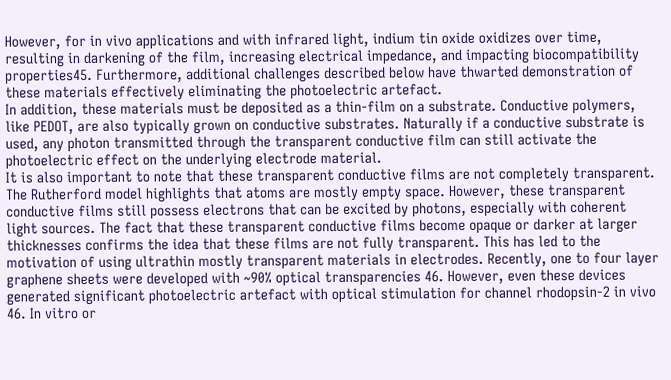However, for in vivo applications and with infrared light, indium tin oxide oxidizes over time, resulting in darkening of the film, increasing electrical impedance, and impacting biocompatibility properties45. Furthermore, additional challenges described below have thwarted demonstration of these materials effectively eliminating the photoelectric artefact.
In addition, these materials must be deposited as a thin-film on a substrate. Conductive polymers, like PEDOT, are also typically grown on conductive substrates. Naturally if a conductive substrate is used, any photon transmitted through the transparent conductive film can still activate the photoelectric effect on the underlying electrode material.
It is also important to note that these transparent conductive films are not completely transparent. The Rutherford model highlights that atoms are mostly empty space. However, these transparent conductive films still possess electrons that can be excited by photons, especially with coherent light sources. The fact that these transparent conductive films become opaque or darker at larger thicknesses confirms the idea that these films are not fully transparent. This has led to the motivation of using ultrathin mostly transparent materials in electrodes. Recently, one to four layer graphene sheets were developed with ~90% optical transparencies 46. However, even these devices generated significant photoelectric artefact with optical stimulation for channel rhodopsin-2 in vivo 46. In vitro or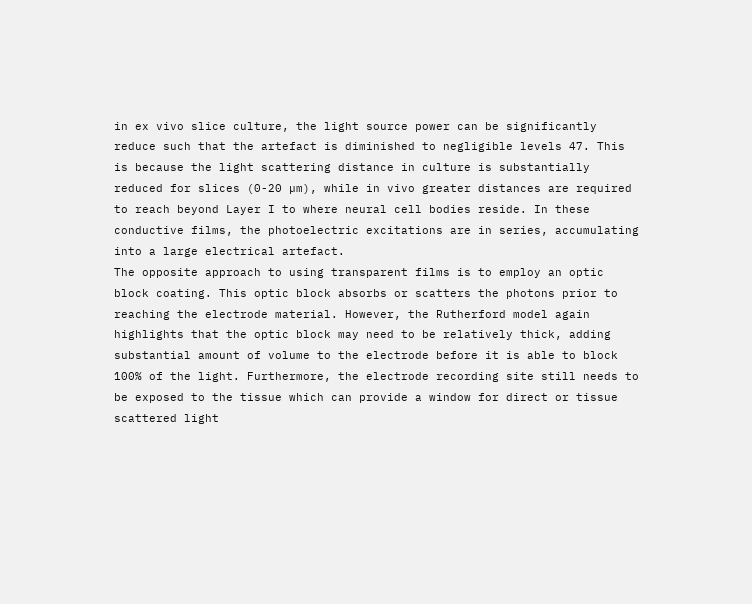in ex vivo slice culture, the light source power can be significantly reduce such that the artefact is diminished to negligible levels 47. This is because the light scattering distance in culture is substantially reduced for slices (0-20 µm), while in vivo greater distances are required to reach beyond Layer I to where neural cell bodies reside. In these conductive films, the photoelectric excitations are in series, accumulating into a large electrical artefact.
The opposite approach to using transparent films is to employ an optic block coating. This optic block absorbs or scatters the photons prior to reaching the electrode material. However, the Rutherford model again highlights that the optic block may need to be relatively thick, adding substantial amount of volume to the electrode before it is able to block 100% of the light. Furthermore, the electrode recording site still needs to be exposed to the tissue which can provide a window for direct or tissue scattered light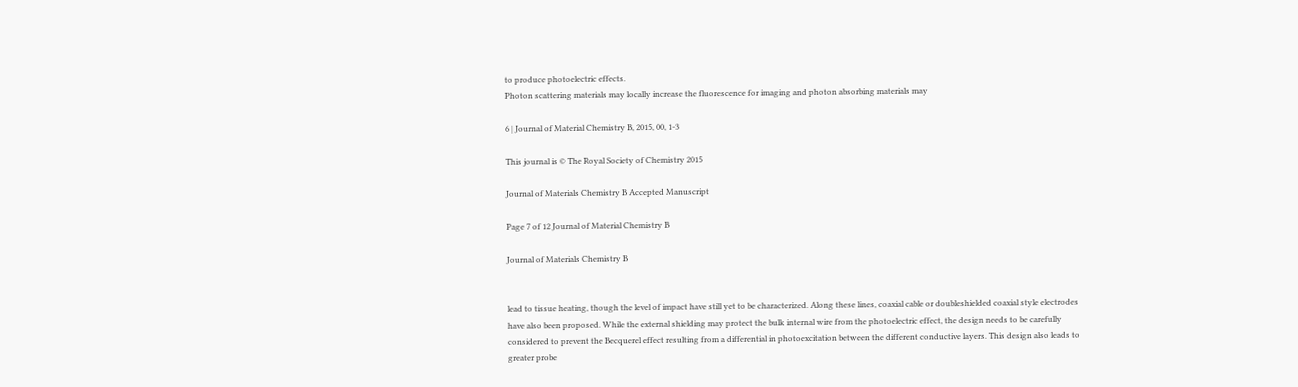to produce photoelectric effects.
Photon scattering materials may locally increase the fluorescence for imaging and photon absorbing materials may

6 | Journal of Material Chemistry B, 2015, 00, 1-3

This journal is © The Royal Society of Chemistry 2015

Journal of Materials Chemistry B Accepted Manuscript

Page 7 of 12 Journal of Material Chemistry B

Journal of Materials Chemistry B


lead to tissue heating, though the level of impact have still yet to be characterized. Along these lines, coaxial cable or doubleshielded coaxial style electrodes have also been proposed. While the external shielding may protect the bulk internal wire from the photoelectric effect, the design needs to be carefully considered to prevent the Becquerel effect resulting from a differential in photoexcitation between the different conductive layers. This design also leads to greater probe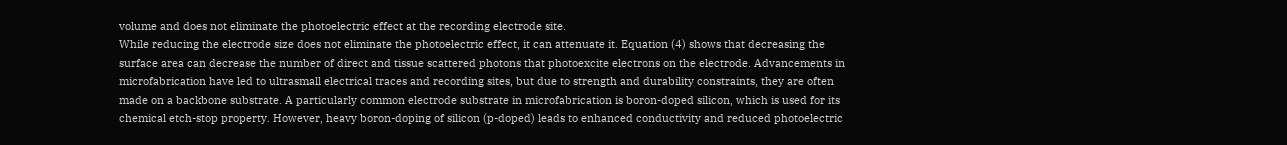volume and does not eliminate the photoelectric effect at the recording electrode site.
While reducing the electrode size does not eliminate the photoelectric effect, it can attenuate it. Equation (4) shows that decreasing the surface area can decrease the number of direct and tissue scattered photons that photoexcite electrons on the electrode. Advancements in microfabrication have led to ultrasmall electrical traces and recording sites, but due to strength and durability constraints, they are often made on a backbone substrate. A particularly common electrode substrate in microfabrication is boron-doped silicon, which is used for its chemical etch-stop property. However, heavy boron-doping of silicon (p-doped) leads to enhanced conductivity and reduced photoelectric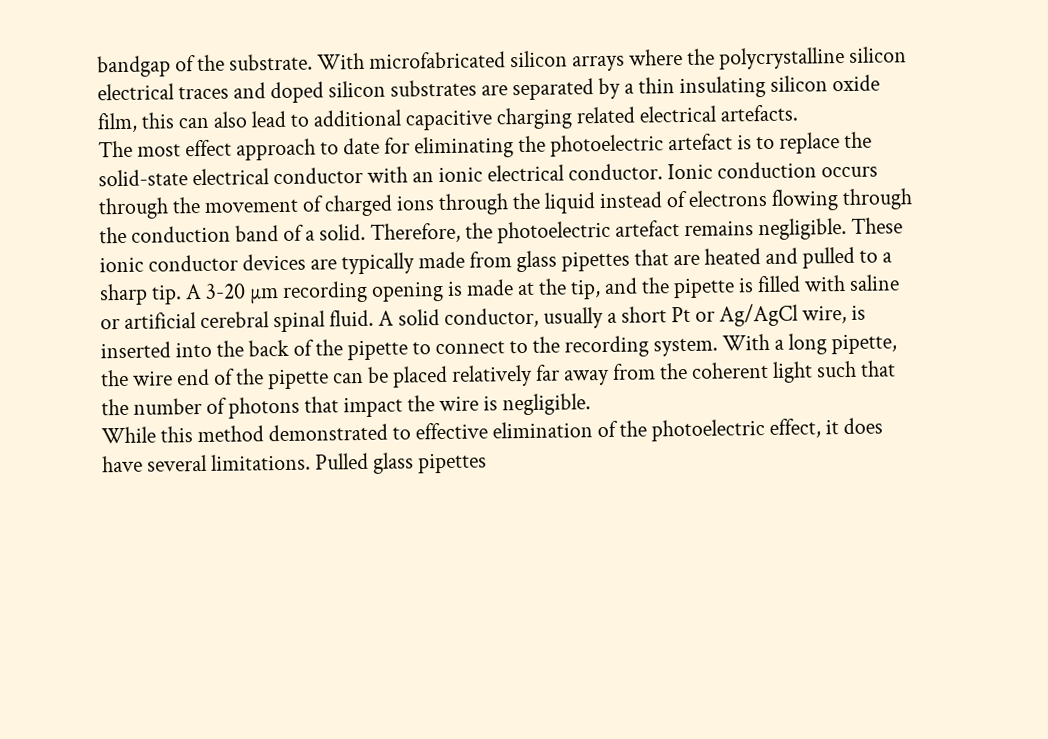bandgap of the substrate. With microfabricated silicon arrays where the polycrystalline silicon electrical traces and doped silicon substrates are separated by a thin insulating silicon oxide film, this can also lead to additional capacitive charging related electrical artefacts.
The most effect approach to date for eliminating the photoelectric artefact is to replace the solid-state electrical conductor with an ionic electrical conductor. Ionic conduction occurs through the movement of charged ions through the liquid instead of electrons flowing through the conduction band of a solid. Therefore, the photoelectric artefact remains negligible. These ionic conductor devices are typically made from glass pipettes that are heated and pulled to a sharp tip. A 3-20 µm recording opening is made at the tip, and the pipette is filled with saline or artificial cerebral spinal fluid. A solid conductor, usually a short Pt or Ag/AgCl wire, is inserted into the back of the pipette to connect to the recording system. With a long pipette, the wire end of the pipette can be placed relatively far away from the coherent light such that the number of photons that impact the wire is negligible.
While this method demonstrated to effective elimination of the photoelectric effect, it does have several limitations. Pulled glass pipettes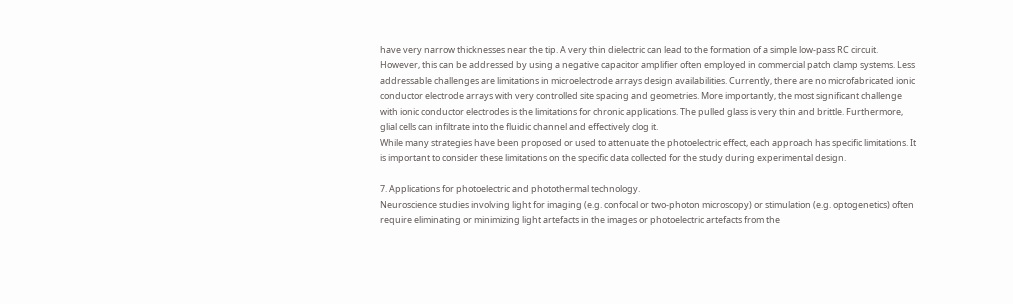have very narrow thicknesses near the tip. A very thin dielectric can lead to the formation of a simple low-pass RC circuit. However, this can be addressed by using a negative capacitor amplifier often employed in commercial patch clamp systems. Less addressable challenges are limitations in microelectrode arrays design availabilities. Currently, there are no microfabricated ionic conductor electrode arrays with very controlled site spacing and geometries. More importantly, the most significant challenge with ionic conductor electrodes is the limitations for chronic applications. The pulled glass is very thin and brittle. Furthermore, glial cells can infiltrate into the fluidic channel and effectively clog it.
While many strategies have been proposed or used to attenuate the photoelectric effect, each approach has specific limitations. It is important to consider these limitations on the specific data collected for the study during experimental design.

7. Applications for photoelectric and photothermal technology.
Neuroscience studies involving light for imaging (e.g. confocal or two-photon microscopy) or stimulation (e.g. optogenetics) often require eliminating or minimizing light artefacts in the images or photoelectric artefacts from the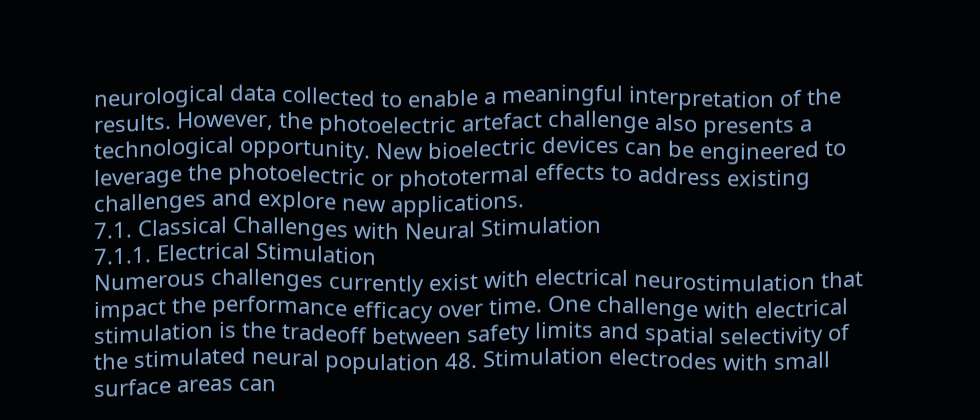neurological data collected to enable a meaningful interpretation of the results. However, the photoelectric artefact challenge also presents a technological opportunity. New bioelectric devices can be engineered to leverage the photoelectric or phototermal effects to address existing challenges and explore new applications.
7.1. Classical Challenges with Neural Stimulation
7.1.1. Electrical Stimulation
Numerous challenges currently exist with electrical neurostimulation that impact the performance efficacy over time. One challenge with electrical stimulation is the tradeoff between safety limits and spatial selectivity of the stimulated neural population 48. Stimulation electrodes with small surface areas can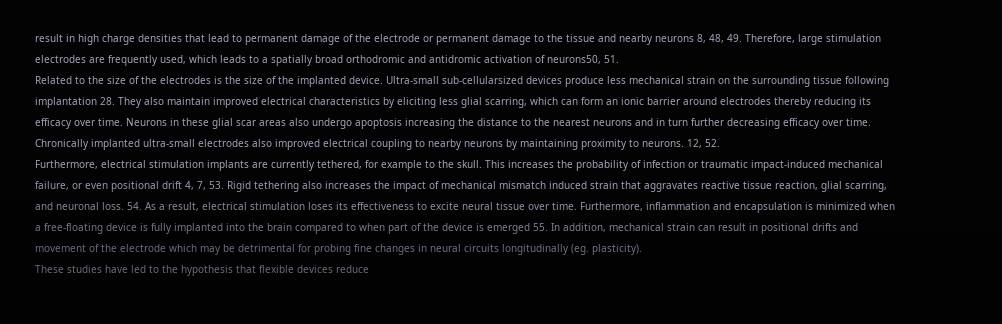result in high charge densities that lead to permanent damage of the electrode or permanent damage to the tissue and nearby neurons 8, 48, 49. Therefore, large stimulation electrodes are frequently used, which leads to a spatially broad orthodromic and antidromic activation of neurons50, 51.
Related to the size of the electrodes is the size of the implanted device. Ultra-small sub-cellularsized devices produce less mechanical strain on the surrounding tissue following implantation 28. They also maintain improved electrical characteristics by eliciting less glial scarring, which can form an ionic barrier around electrodes thereby reducing its efficacy over time. Neurons in these glial scar areas also undergo apoptosis increasing the distance to the nearest neurons and in turn further decreasing efficacy over time. Chronically implanted ultra-small electrodes also improved electrical coupling to nearby neurons by maintaining proximity to neurons. 12, 52.
Furthermore, electrical stimulation implants are currently tethered, for example to the skull. This increases the probability of infection or traumatic impact-induced mechanical failure, or even positional drift 4, 7, 53. Rigid tethering also increases the impact of mechanical mismatch induced strain that aggravates reactive tissue reaction, glial scarring, and neuronal loss. 54. As a result, electrical stimulation loses its effectiveness to excite neural tissue over time. Furthermore, inflammation and encapsulation is minimized when a free-floating device is fully implanted into the brain compared to when part of the device is emerged 55. In addition, mechanical strain can result in positional drifts and movement of the electrode which may be detrimental for probing fine changes in neural circuits longitudinally (eg. plasticity).
These studies have led to the hypothesis that flexible devices reduce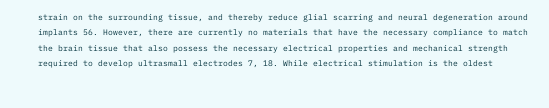strain on the surrounding tissue, and thereby reduce glial scarring and neural degeneration around implants 56. However, there are currently no materials that have the necessary compliance to match the brain tissue that also possess the necessary electrical properties and mechanical strength required to develop ultrasmall electrodes 7, 18. While electrical stimulation is the oldest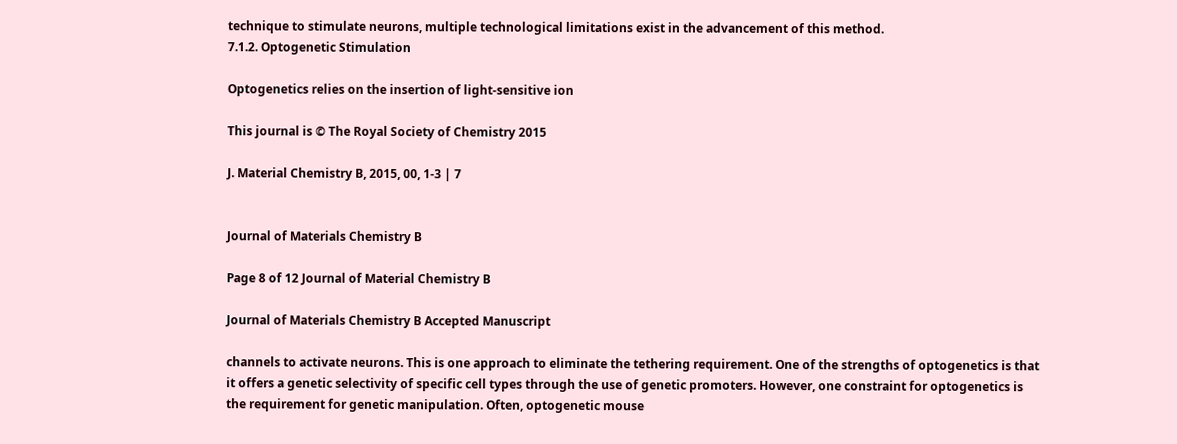technique to stimulate neurons, multiple technological limitations exist in the advancement of this method.
7.1.2. Optogenetic Stimulation

Optogenetics relies on the insertion of light-sensitive ion

This journal is © The Royal Society of Chemistry 2015

J. Material Chemistry B, 2015, 00, 1-3 | 7


Journal of Materials Chemistry B

Page 8 of 12 Journal of Material Chemistry B

Journal of Materials Chemistry B Accepted Manuscript

channels to activate neurons. This is one approach to eliminate the tethering requirement. One of the strengths of optogenetics is that it offers a genetic selectivity of specific cell types through the use of genetic promoters. However, one constraint for optogenetics is the requirement for genetic manipulation. Often, optogenetic mouse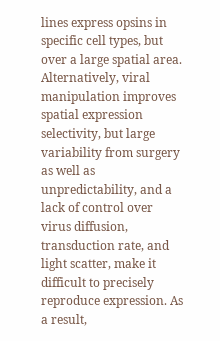lines express opsins in specific cell types, but over a large spatial area. Alternatively, viral manipulation improves spatial expression selectivity, but large variability from surgery as well as unpredictability, and a lack of control over virus diffusion, transduction rate, and light scatter, make it difficult to precisely reproduce expression. As a result,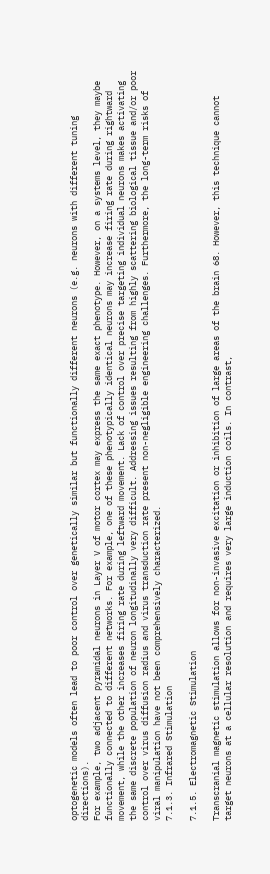optogenetic models often lead to poor control over genetically similar but functionally different neurons (e.g. neurons with different tuning directions).
For example, two adjacent pyramidal neurons in Layer V of motor cortex may express the same exact phenotype. However, on a systems level, they maybe functionally connected to different networks. For example, one of these phenotypically identical neurons may increase firing rate during rightward movement, while the other increases firing rate during leftward movement. Lack of control over precise targeting individual neurons makes activating the same discrete population of neuron longitudinally very difficult. Addressing issues resulting from highly scattering biological tissue and/or poor control over virus diffusion radius and virus transduction rate present non-negligible engineering challenges. Furthermore, the long-term risks of viral manipulation have not been comprehensively characterized.
7.1.3. Infrared Stimulation

7.1.5. Electromagnetic Stimulation

Transcranial magnetic stimulation allows for non-invasive excitation or inhibition of large areas of the brain 68. However, this technique cannot target neurons at a cellular resolution and requires very large induction coils. In contrast,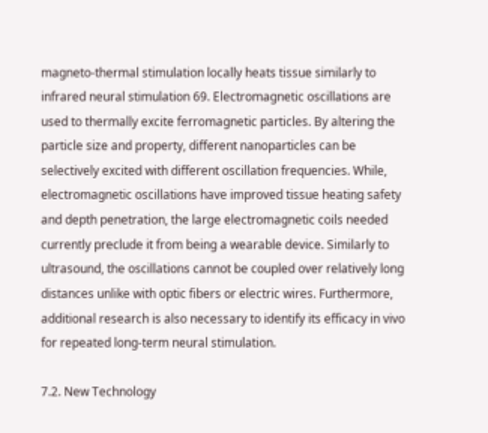magneto-thermal stimulation locally heats tissue similarly to infrared neural stimulation 69. Electromagnetic oscillations are used to thermally excite ferromagnetic particles. By altering the particle size and property, different nanoparticles can be selectively excited with different oscillation frequencies. While, electromagnetic oscillations have improved tissue heating safety and depth penetration, the large electromagnetic coils needed currently preclude it from being a wearable device. Similarly to ultrasound, the oscillations cannot be coupled over relatively long distances unlike with optic fibers or electric wires. Furthermore, additional research is also necessary to identify its efficacy in vivo for repeated long-term neural stimulation.

7.2. New Technology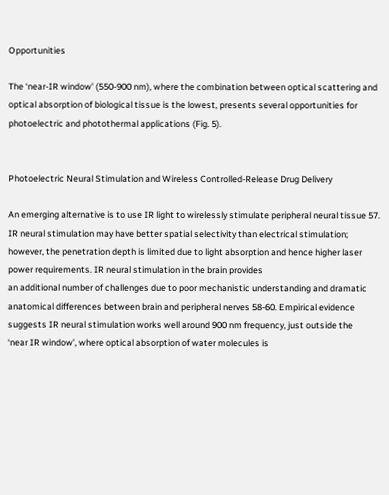Opportunities

The ‘near-IR window’ (550-900 nm), where the combination between optical scattering and optical absorption of biological tissue is the lowest, presents several opportunities for photoelectric and photothermal applications (Fig. 5).


Photoelectric Neural Stimulation and Wireless Controlled-Release Drug Delivery

An emerging alternative is to use IR light to wirelessly stimulate peripheral neural tissue 57. IR neural stimulation may have better spatial selectivity than electrical stimulation; however, the penetration depth is limited due to light absorption and hence higher laser power requirements. IR neural stimulation in the brain provides
an additional number of challenges due to poor mechanistic understanding and dramatic anatomical differences between brain and peripheral nerves 58-60. Empirical evidence suggests IR neural stimulation works well around 900 nm frequency, just outside the
‘near IR window’, where optical absorption of water molecules is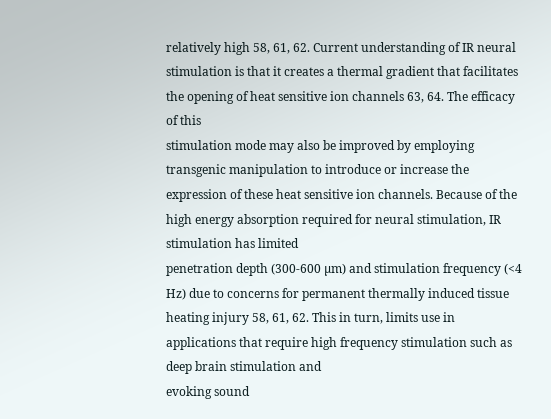relatively high 58, 61, 62. Current understanding of IR neural stimulation is that it creates a thermal gradient that facilitates the opening of heat sensitive ion channels 63, 64. The efficacy of this
stimulation mode may also be improved by employing transgenic manipulation to introduce or increase the expression of these heat sensitive ion channels. Because of the high energy absorption required for neural stimulation, IR stimulation has limited
penetration depth (300-600 µm) and stimulation frequency (<4 Hz) due to concerns for permanent thermally induced tissue heating injury 58, 61, 62. This in turn, limits use in applications that require high frequency stimulation such as deep brain stimulation and
evoking sound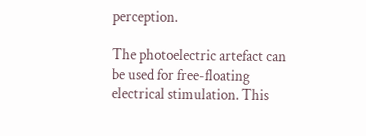perception.

The photoelectric artefact can be used for free-floating electrical stimulation. This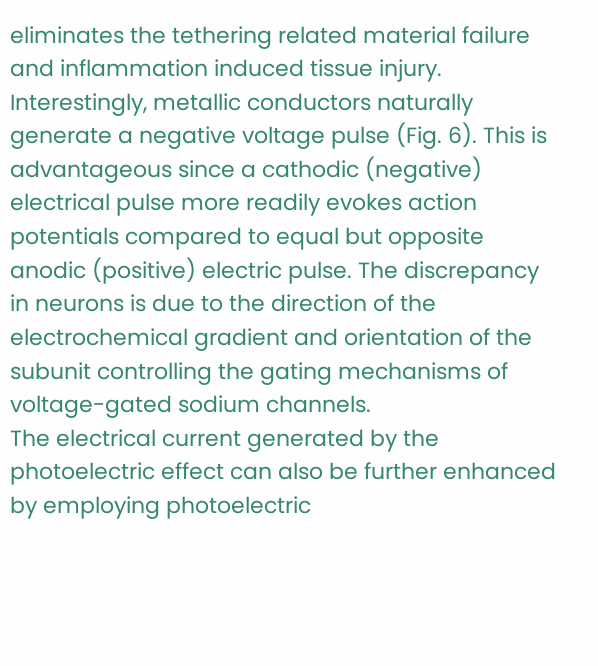eliminates the tethering related material failure and inflammation induced tissue injury. Interestingly, metallic conductors naturally generate a negative voltage pulse (Fig. 6). This is advantageous since a cathodic (negative) electrical pulse more readily evokes action potentials compared to equal but opposite anodic (positive) electric pulse. The discrepancy in neurons is due to the direction of the electrochemical gradient and orientation of the subunit controlling the gating mechanisms of voltage-gated sodium channels.
The electrical current generated by the photoelectric effect can also be further enhanced by employing photoelectric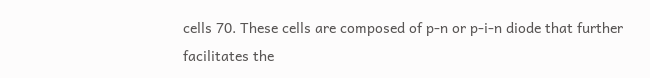cells 70. These cells are composed of p-n or p-i-n diode that further facilitates the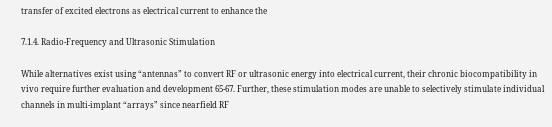transfer of excited electrons as electrical current to enhance the

7.1.4. Radio-Frequency and Ultrasonic Stimulation

While alternatives exist using “antennas” to convert RF or ultrasonic energy into electrical current, their chronic biocompatibility in vivo require further evaluation and development 65-67. Further, these stimulation modes are unable to selectively stimulate individual channels in multi-implant “arrays” since nearfield RF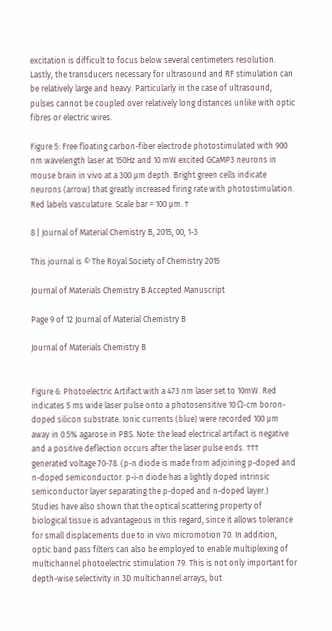excitation is difficult to focus below several centimeters resolution. Lastly, the transducers necessary for ultrasound and RF stimulation can be relatively large and heavy. Particularly in the case of ultrasound, pulses cannot be coupled over relatively long distances unlike with optic fibres or electric wires.

Figure 5: Free floating carbon-fiber electrode photostimulated with 900 nm wavelength laser at 150Hz and 10 mW excited GCaMP3 neurons in mouse brain in vivo at a 300 µm depth. Bright green cells indicate neurons (arrow) that greatly increased firing rate with photostimulation. Red labels vasculature. Scale bar = 100 µm. †

8 | Journal of Material Chemistry B, 2015, 00, 1-3

This journal is © The Royal Society of Chemistry 2015

Journal of Materials Chemistry B Accepted Manuscript

Page 9 of 12 Journal of Material Chemistry B

Journal of Materials Chemistry B


Figure 6: Photoelectric Artifact with a 473 nm laser set to 10mW. Red indicates 5 ms wide laser pulse onto a photosensitive 10 Ω-cm boron-doped silicon substrate. Ionic currents (blue) were recorded 100 µm away in 0.5% agarose in PBS. Note: the lead electrical artifact is negative and a positive deflection occurs after the laser pulse ends. †††
generated voltage 70-78. (p-n diode is made from adjoining p-doped and n-doped semiconductor. p-i-n diode has a lightly doped intrinsic semiconductor layer separating the p-doped and n-doped layer.) Studies have also shown that the optical scattering property of biological tissue is advantageous in this regard, since it allows tolerance for small displacements due to in vivo micromotion 70. In addition, optic band pass filters can also be employed to enable multiplexing of multichannel photoelectric stimulation 79. This is not only important for depth-wise selectivity in 3D multichannel arrays, but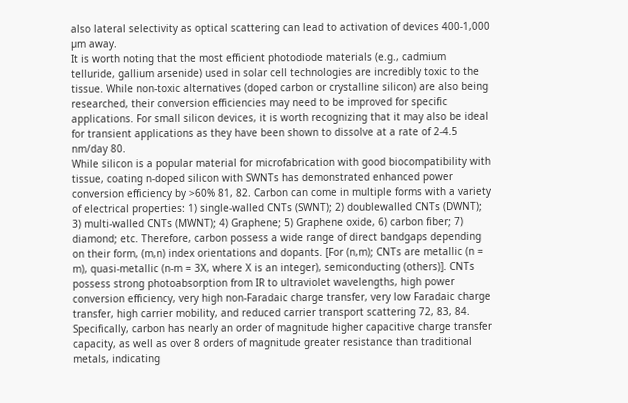also lateral selectivity as optical scattering can lead to activation of devices 400-1,000 µm away.
It is worth noting that the most efficient photodiode materials (e.g., cadmium telluride, gallium arsenide) used in solar cell technologies are incredibly toxic to the tissue. While non-toxic alternatives (doped carbon or crystalline silicon) are also being researched, their conversion efficiencies may need to be improved for specific applications. For small silicon devices, it is worth recognizing that it may also be ideal for transient applications as they have been shown to dissolve at a rate of 2-4.5 nm/day 80.
While silicon is a popular material for microfabrication with good biocompatibility with tissue, coating n-doped silicon with SWNTs has demonstrated enhanced power conversion efficiency by >60% 81, 82. Carbon can come in multiple forms with a variety of electrical properties: 1) single-walled CNTs (SWNT); 2) doublewalled CNTs (DWNT); 3) multi-walled CNTs (MWNT); 4) Graphene; 5) Graphene oxide, 6) carbon fiber; 7) diamond; etc. Therefore, carbon possess a wide range of direct bandgaps depending on their form, (m,n) index orientations and dopants. [For (n,m); CNTs are metallic (n = m), quasi-metallic (n-m = 3X, where X is an integer), semiconducting (others)]. CNTs possess strong photoabsorption from IR to ultraviolet wavelengths, high power conversion efficiency, very high non-Faradaic charge transfer, very low Faradaic charge transfer, high carrier mobility, and reduced carrier transport scattering 72, 83, 84. Specifically, carbon has nearly an order of magnitude higher capacitive charge transfer capacity, as well as over 8 orders of magnitude greater resistance than traditional metals, indicating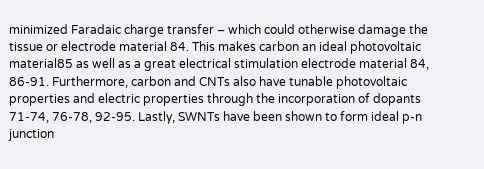minimized Faradaic charge transfer – which could otherwise damage the tissue or electrode material 84. This makes carbon an ideal photovoltaic material85 as well as a great electrical stimulation electrode material 84, 86-91. Furthermore, carbon and CNTs also have tunable photovoltaic properties and electric properties through the incorporation of dopants 71-74, 76-78, 92-95. Lastly, SWNTs have been shown to form ideal p-n junction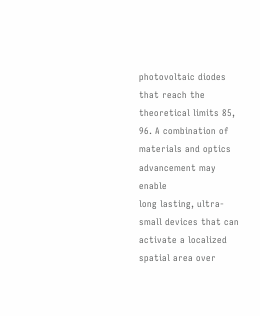photovoltaic diodes that reach the theoretical limits 85, 96. A combination of materials and optics advancement may enable
long lasting, ultra-small devices that can activate a localized spatial area over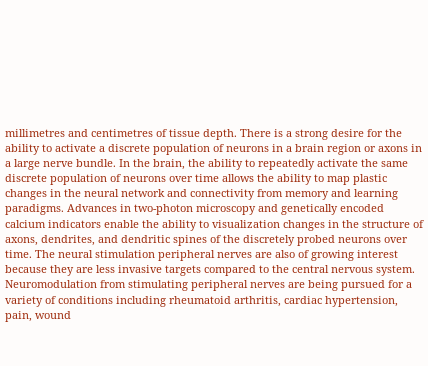millimetres and centimetres of tissue depth. There is a strong desire for the ability to activate a discrete population of neurons in a brain region or axons in a large nerve bundle. In the brain, the ability to repeatedly activate the same discrete population of neurons over time allows the ability to map plastic changes in the neural network and connectivity from memory and learning paradigms. Advances in two-photon microscopy and genetically encoded calcium indicators enable the ability to visualization changes in the structure of axons, dendrites, and dendritic spines of the discretely probed neurons over time. The neural stimulation peripheral nerves are also of growing interest because they are less invasive targets compared to the central nervous system. Neuromodulation from stimulating peripheral nerves are being pursued for a variety of conditions including rheumatoid arthritis, cardiac hypertension, pain, wound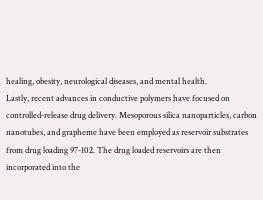healing, obesity, neurological diseases, and mental health.
Lastly, recent advances in conductive polymers have focused on controlled-release drug delivery. Mesoporous silica nanoparticles, carbon nanotubes, and grapheme have been employed as reservoir substrates from drug loading 97-102. The drug loaded reservoirs are then incorporated into the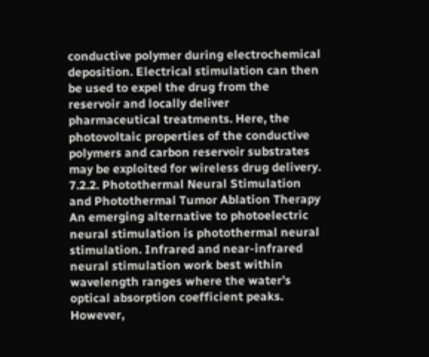conductive polymer during electrochemical deposition. Electrical stimulation can then be used to expel the drug from the reservoir and locally deliver pharmaceutical treatments. Here, the photovoltaic properties of the conductive polymers and carbon reservoir substrates may be exploited for wireless drug delivery.
7.2.2. Photothermal Neural Stimulation and Photothermal Tumor Ablation Therapy
An emerging alternative to photoelectric neural stimulation is photothermal neural stimulation. Infrared and near-infrared neural stimulation work best within wavelength ranges where the water’s optical absorption coefficient peaks. However,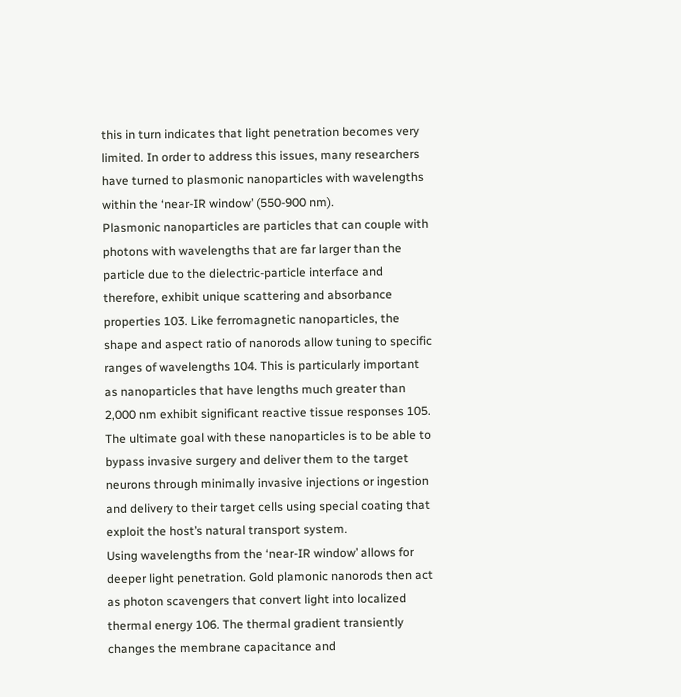this in turn indicates that light penetration becomes very limited. In order to address this issues, many researchers have turned to plasmonic nanoparticles with wavelengths within the ‘near-IR window’ (550-900 nm).
Plasmonic nanoparticles are particles that can couple with photons with wavelengths that are far larger than the particle due to the dielectric-particle interface and therefore, exhibit unique scattering and absorbance properties 103. Like ferromagnetic nanoparticles, the shape and aspect ratio of nanorods allow tuning to specific ranges of wavelengths 104. This is particularly important as nanoparticles that have lengths much greater than 2,000 nm exhibit significant reactive tissue responses 105. The ultimate goal with these nanoparticles is to be able to bypass invasive surgery and deliver them to the target neurons through minimally invasive injections or ingestion and delivery to their target cells using special coating that exploit the host’s natural transport system.
Using wavelengths from the ‘near-IR window’ allows for deeper light penetration. Gold plamonic nanorods then act as photon scavengers that convert light into localized thermal energy 106. The thermal gradient transiently changes the membrane capacitance and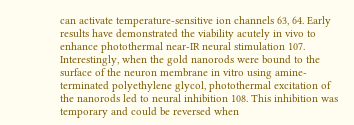can activate temperature-sensitive ion channels 63, 64. Early results have demonstrated the viability acutely in vivo to enhance photothermal near-IR neural stimulation 107. Interestingly, when the gold nanorods were bound to the surface of the neuron membrane in vitro using amine-terminated polyethylene glycol, photothermal excitation of the nanorods led to neural inhibition 108. This inhibition was temporary and could be reversed when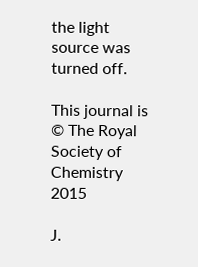the light source was turned off.

This journal is © The Royal Society of Chemistry 2015

J.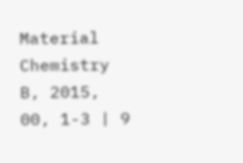Material Chemistry B, 2015, 00, 1-3 | 9